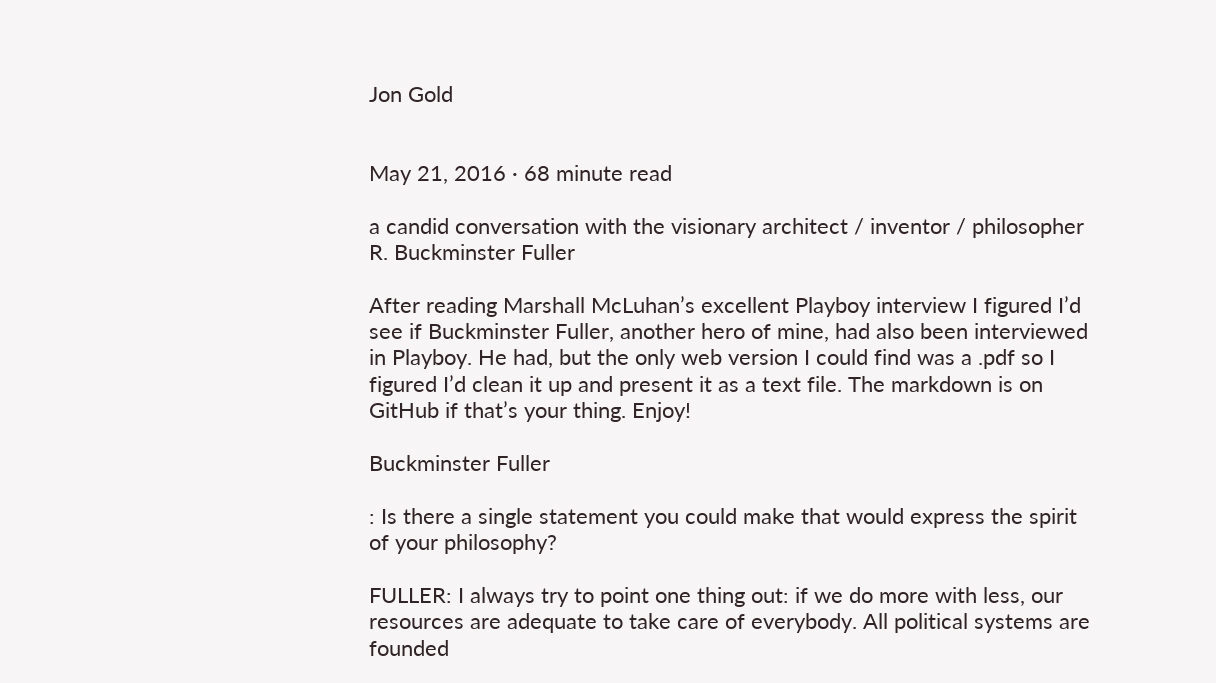Jon Gold


May 21, 2016 · 68 minute read

a candid conversation with the visionary architect / inventor / philosopher R. Buckminster Fuller

After reading Marshall McLuhan’s excellent Playboy interview I figured I’d see if Buckminster Fuller, another hero of mine, had also been interviewed in Playboy. He had, but the only web version I could find was a .pdf so I figured I’d clean it up and present it as a text file. The markdown is on GitHub if that’s your thing. Enjoy!

Buckminster Fuller

: Is there a single statement you could make that would express the spirit of your philosophy?

FULLER: I always try to point one thing out: if we do more with less, our resources are adequate to take care of everybody. All political systems are founded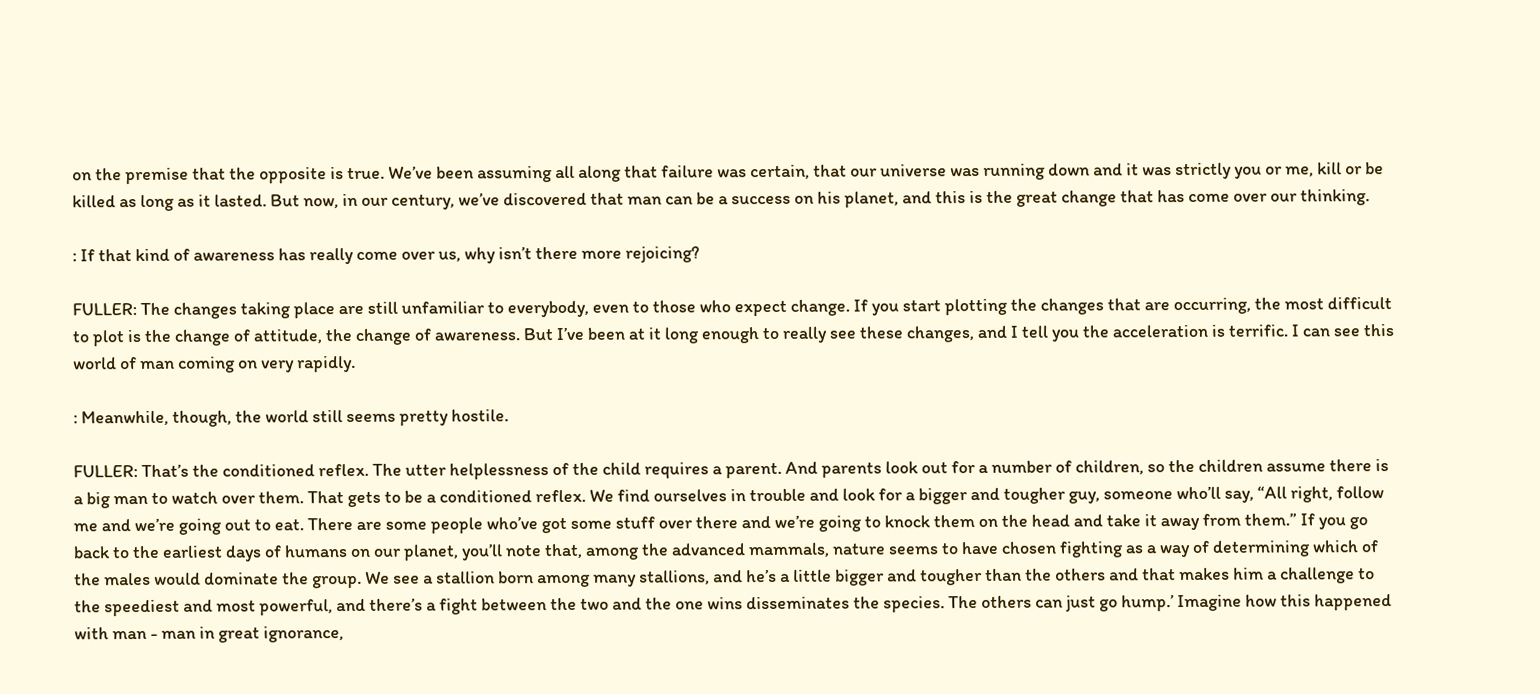on the premise that the opposite is true. We’ve been assuming all along that failure was certain, that our universe was running down and it was strictly you or me, kill or be killed as long as it lasted. But now, in our century, we’ve discovered that man can be a success on his planet, and this is the great change that has come over our thinking.

: If that kind of awareness has really come over us, why isn’t there more rejoicing?

FULLER: The changes taking place are still unfamiliar to everybody, even to those who expect change. If you start plotting the changes that are occurring, the most difficult to plot is the change of attitude, the change of awareness. But I’ve been at it long enough to really see these changes, and I tell you the acceleration is terrific. I can see this world of man coming on very rapidly.

: Meanwhile, though, the world still seems pretty hostile.

FULLER: That’s the conditioned reflex. The utter helplessness of the child requires a parent. And parents look out for a number of children, so the children assume there is a big man to watch over them. That gets to be a conditioned reflex. We find ourselves in trouble and look for a bigger and tougher guy, someone who’ll say, “All right, follow me and we’re going out to eat. There are some people who’ve got some stuff over there and we’re going to knock them on the head and take it away from them.” If you go back to the earliest days of humans on our planet, you’ll note that, among the advanced mammals, nature seems to have chosen fighting as a way of determining which of the males would dominate the group. We see a stallion born among many stallions, and he’s a little bigger and tougher than the others and that makes him a challenge to the speediest and most powerful, and there’s a fight between the two and the one wins disseminates the species. The others can just go hump.’ Imagine how this happened with man - man in great ignorance,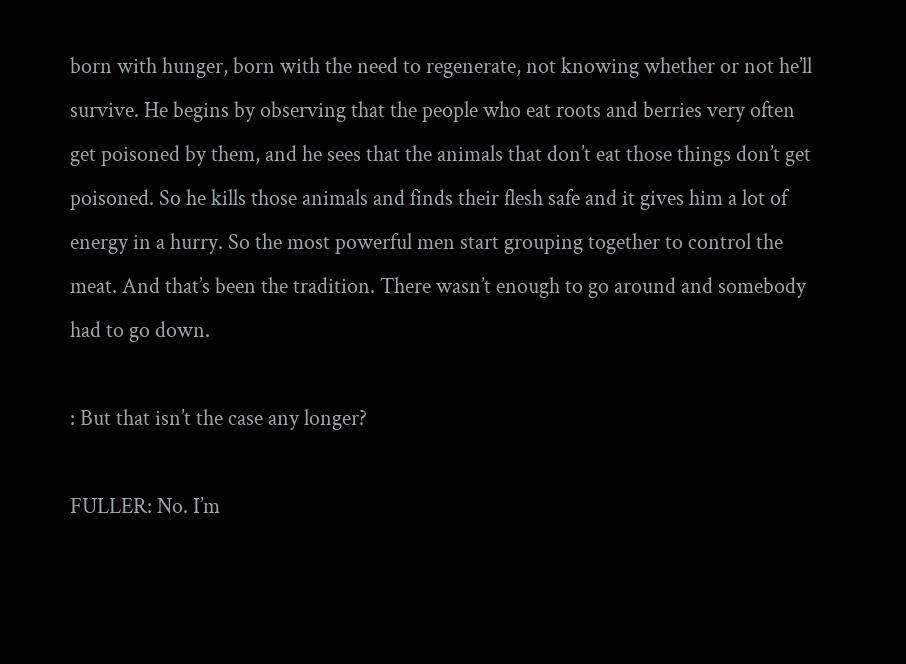born with hunger, born with the need to regenerate, not knowing whether or not he’ll survive. He begins by observing that the people who eat roots and berries very often get poisoned by them, and he sees that the animals that don’t eat those things don’t get poisoned. So he kills those animals and finds their flesh safe and it gives him a lot of energy in a hurry. So the most powerful men start grouping together to control the meat. And that’s been the tradition. There wasn’t enough to go around and somebody had to go down.

: But that isn’t the case any longer?

FULLER: No. I’m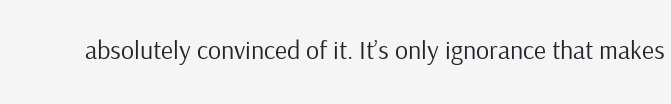absolutely convinced of it. It’s only ignorance that makes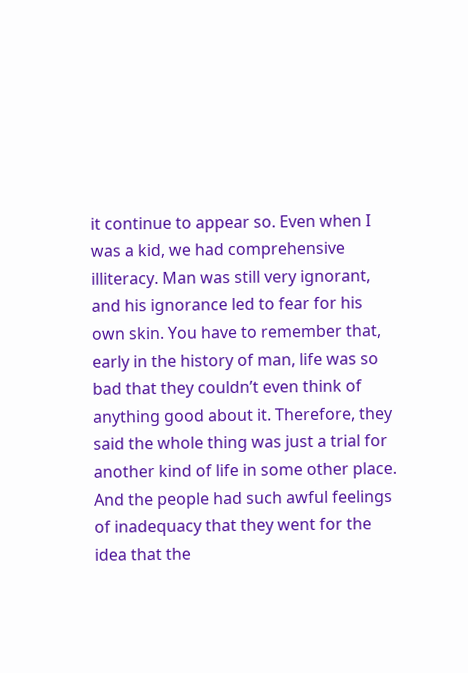it continue to appear so. Even when I was a kid, we had comprehensive illiteracy. Man was still very ignorant, and his ignorance led to fear for his own skin. You have to remember that, early in the history of man, life was so bad that they couldn’t even think of anything good about it. Therefore, they said the whole thing was just a trial for another kind of life in some other place. And the people had such awful feelings of inadequacy that they went for the idea that the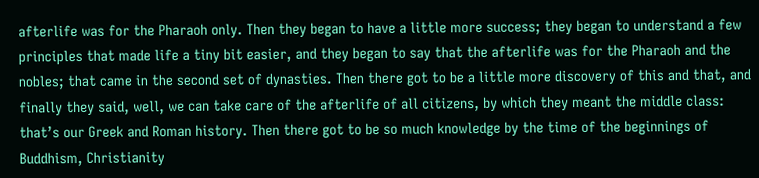afterlife was for the Pharaoh only. Then they began to have a little more success; they began to understand a few principles that made life a tiny bit easier, and they began to say that the afterlife was for the Pharaoh and the nobles; that came in the second set of dynasties. Then there got to be a little more discovery of this and that, and finally they said, well, we can take care of the afterlife of all citizens, by which they meant the middle class: that’s our Greek and Roman history. Then there got to be so much knowledge by the time of the beginnings of Buddhism, Christianity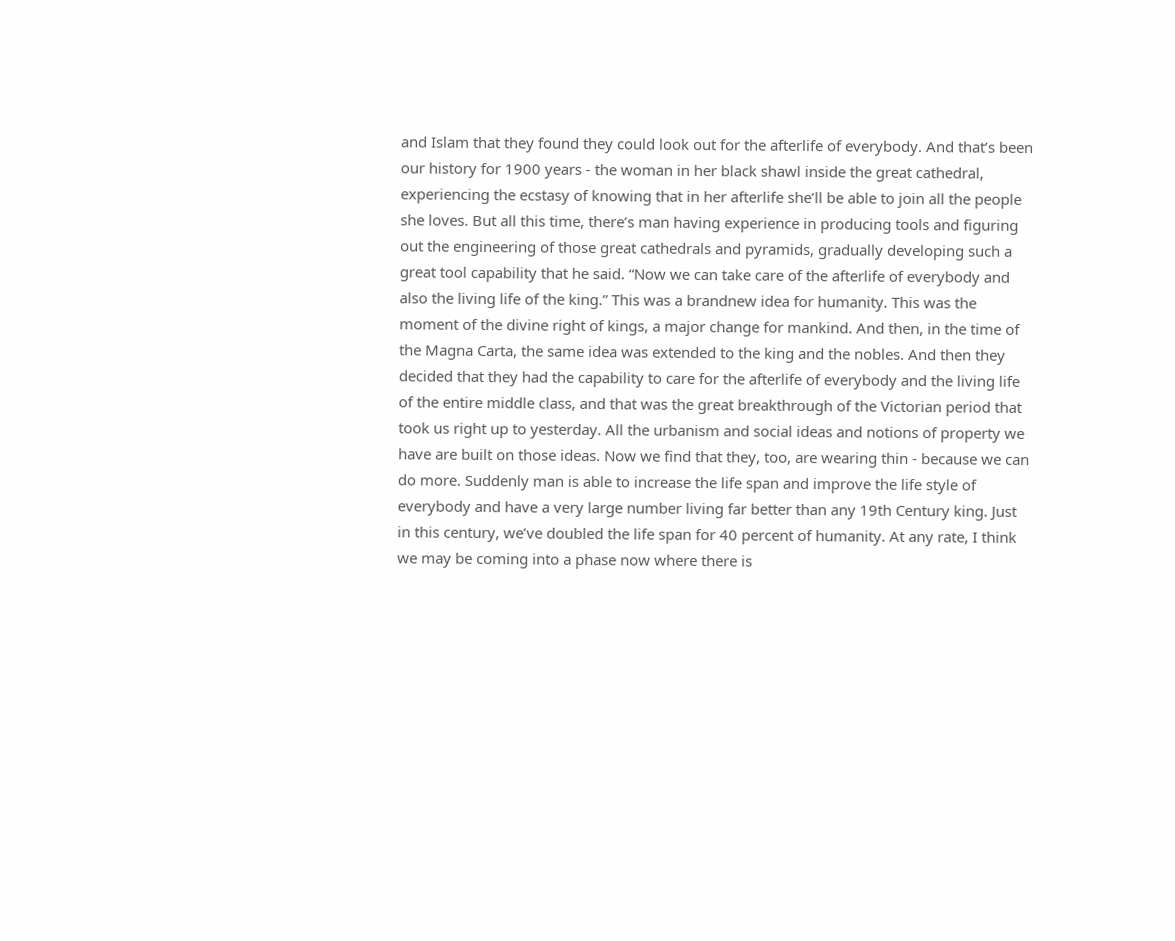and Islam that they found they could look out for the afterlife of everybody. And that’s been our history for 1900 years - the woman in her black shawl inside the great cathedral, experiencing the ecstasy of knowing that in her afterlife she’ll be able to join all the people she loves. But all this time, there’s man having experience in producing tools and figuring out the engineering of those great cathedrals and pyramids, gradually developing such a great tool capability that he said. “Now we can take care of the afterlife of everybody and also the living life of the king.” This was a brandnew idea for humanity. This was the moment of the divine right of kings, a major change for mankind. And then, in the time of the Magna Carta, the same idea was extended to the king and the nobles. And then they decided that they had the capability to care for the afterlife of everybody and the living life of the entire middle class, and that was the great breakthrough of the Victorian period that took us right up to yesterday. All the urbanism and social ideas and notions of property we have are built on those ideas. Now we find that they, too, are wearing thin - because we can do more. Suddenly man is able to increase the life span and improve the life style of everybody and have a very large number living far better than any 19th Century king. Just in this century, we’ve doubled the life span for 40 percent of humanity. At any rate, I think we may be coming into a phase now where there is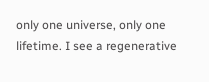only one universe, only one lifetime. I see a regenerative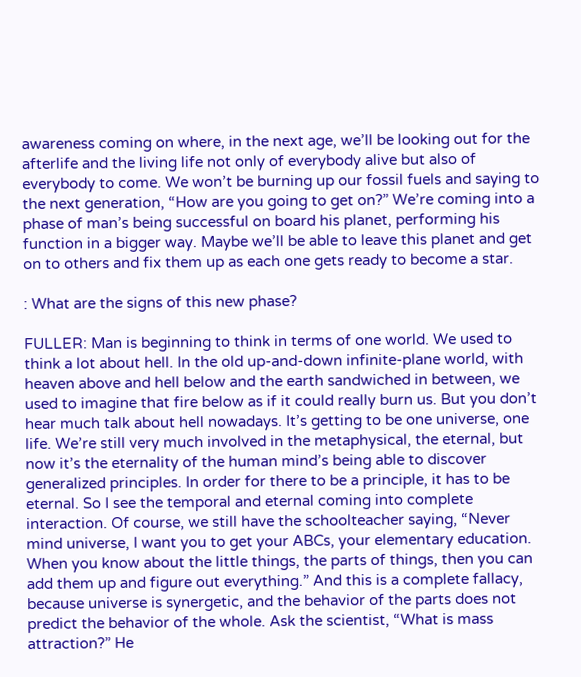awareness coming on where, in the next age, we’ll be looking out for the afterlife and the living life not only of everybody alive but also of everybody to come. We won’t be burning up our fossil fuels and saying to the next generation, “How are you going to get on?” We’re coming into a phase of man’s being successful on board his planet, performing his function in a bigger way. Maybe we’ll be able to leave this planet and get on to others and fix them up as each one gets ready to become a star.

: What are the signs of this new phase?

FULLER: Man is beginning to think in terms of one world. We used to think a lot about hell. In the old up-and-down infinite-plane world, with heaven above and hell below and the earth sandwiched in between, we used to imagine that fire below as if it could really burn us. But you don’t hear much talk about hell nowadays. It’s getting to be one universe, one life. We’re still very much involved in the metaphysical, the eternal, but now it’s the eternality of the human mind’s being able to discover generalized principles. In order for there to be a principle, it has to be eternal. So I see the temporal and eternal coming into complete interaction. Of course, we still have the schoolteacher saying, “Never mind universe, I want you to get your ABCs, your elementary education. When you know about the little things, the parts of things, then you can add them up and figure out everything.” And this is a complete fallacy, because universe is synergetic, and the behavior of the parts does not predict the behavior of the whole. Ask the scientist, “What is mass attraction?” He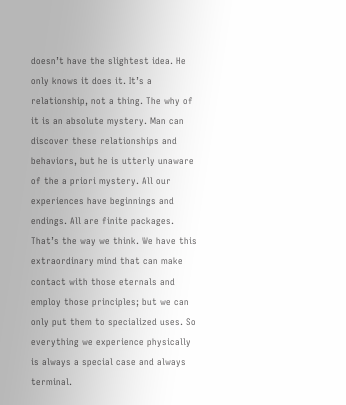doesn’t have the slightest idea. He only knows it does it. It’s a relationship, not a thing. The why of it is an absolute mystery. Man can discover these relationships and behaviors, but he is utterly unaware of the a priori mystery. All our experiences have beginnings and endings. All are finite packages. That’s the way we think. We have this extraordinary mind that can make contact with those eternals and employ those principles; but we can only put them to specialized uses. So everything we experience physically is always a special case and always terminal.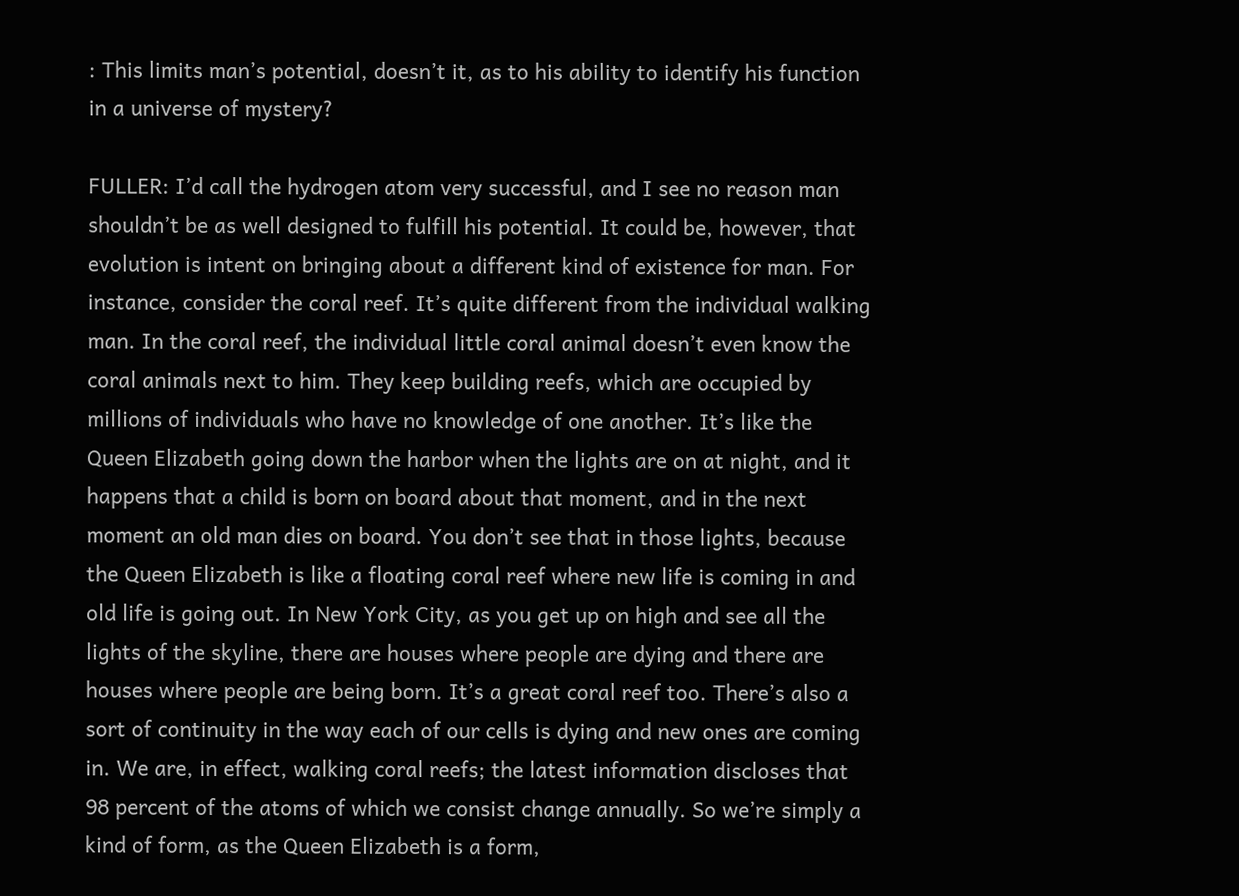: This limits man’s potential, doesn’t it, as to his ability to identify his function in a universe of mystery?

FULLER: I’d call the hydrogen atom very successful, and I see no reason man shouldn’t be as well designed to fulfill his potential. It could be, however, that evolution is intent on bringing about a different kind of existence for man. For instance, consider the coral reef. It’s quite different from the individual walking man. In the coral reef, the individual little coral animal doesn’t even know the coral animals next to him. They keep building reefs, which are occupied by millions of individuals who have no knowledge of one another. It’s like the Queen Elizabeth going down the harbor when the lights are on at night, and it happens that a child is born on board about that moment, and in the next moment an old man dies on board. You don’t see that in those lights, because the Queen Elizabeth is like a floating coral reef where new life is coming in and old life is going out. In New York City, as you get up on high and see all the lights of the skyline, there are houses where people are dying and there are houses where people are being born. It’s a great coral reef too. There’s also a sort of continuity in the way each of our cells is dying and new ones are coming in. We are, in effect, walking coral reefs; the latest information discloses that 98 percent of the atoms of which we consist change annually. So we’re simply a kind of form, as the Queen Elizabeth is a form,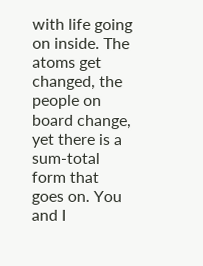with life going on inside. The atoms get changed, the people on board change, yet there is a sum-total form that goes on. You and I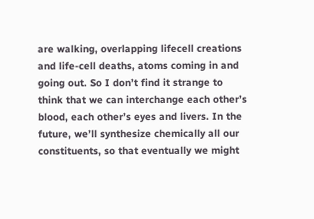are walking, overlapping lifecell creations and life-cell deaths, atoms coming in and going out. So I don’t find it strange to think that we can interchange each other’s blood, each other’s eyes and livers. In the future, we’ll synthesize chemically all our constituents, so that eventually we might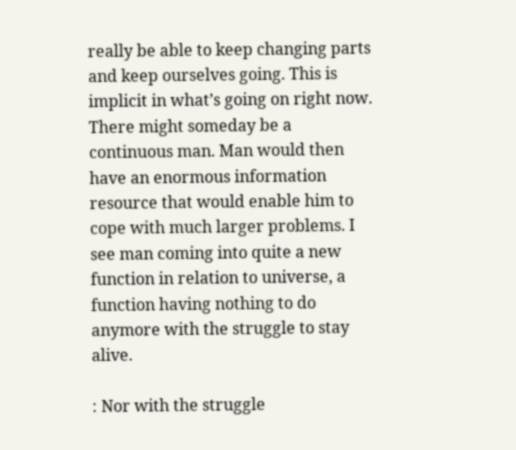really be able to keep changing parts and keep ourselves going. This is implicit in what’s going on right now. There might someday be a continuous man. Man would then have an enormous information resource that would enable him to cope with much larger problems. I see man coming into quite a new function in relation to universe, a function having nothing to do anymore with the struggle to stay alive.

: Nor with the struggle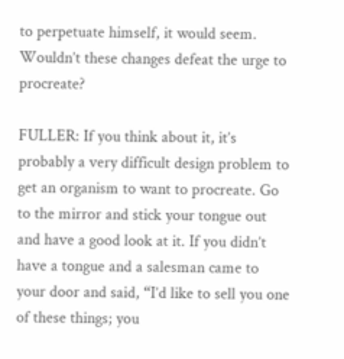to perpetuate himself, it would seem. Wouldn’t these changes defeat the urge to procreate?

FULLER: If you think about it, it’s probably a very difficult design problem to get an organism to want to procreate. Go to the mirror and stick your tongue out and have a good look at it. If you didn’t have a tongue and a salesman came to your door and said, “I’d like to sell you one of these things; you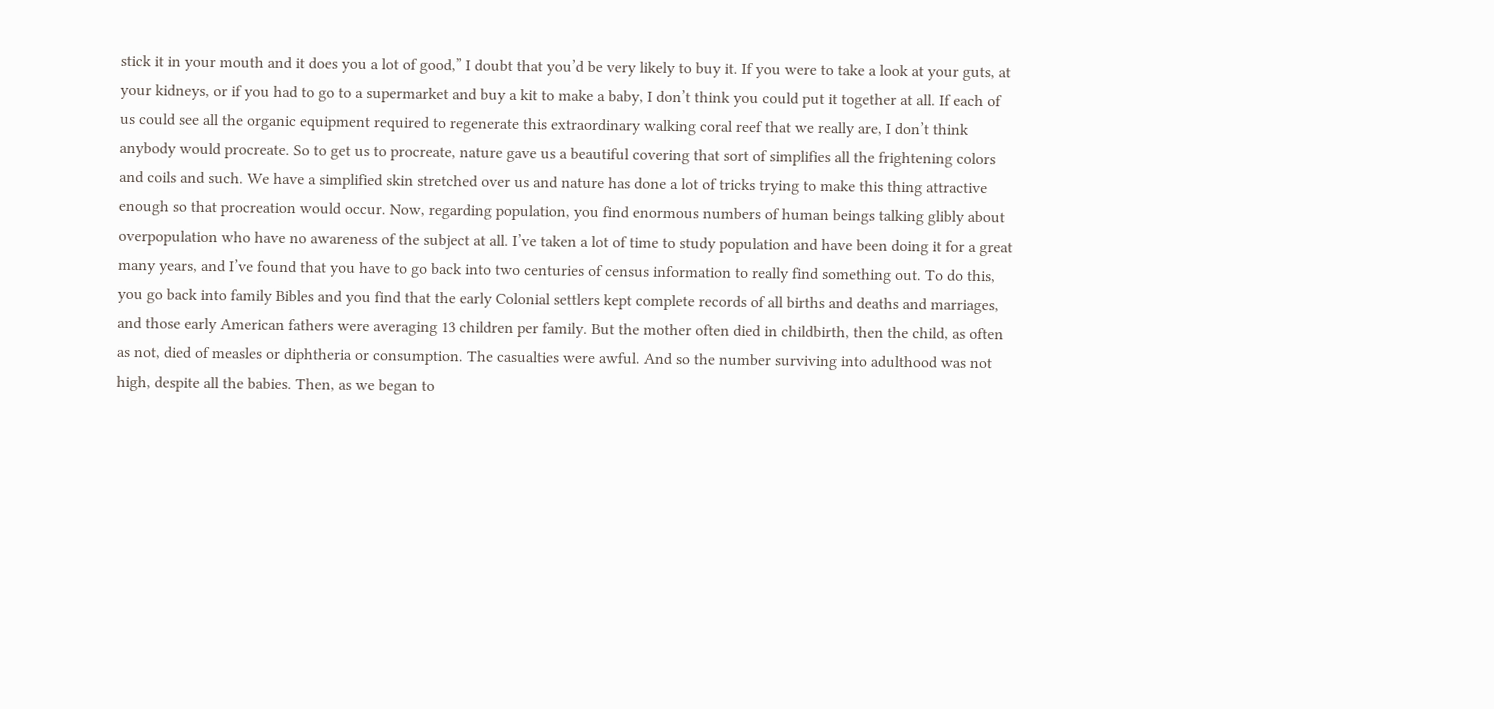stick it in your mouth and it does you a lot of good,” I doubt that you’d be very likely to buy it. If you were to take a look at your guts, at your kidneys, or if you had to go to a supermarket and buy a kit to make a baby, I don’t think you could put it together at all. If each of us could see all the organic equipment required to regenerate this extraordinary walking coral reef that we really are, I don’t think anybody would procreate. So to get us to procreate, nature gave us a beautiful covering that sort of simplifies all the frightening colors and coils and such. We have a simplified skin stretched over us and nature has done a lot of tricks trying to make this thing attractive enough so that procreation would occur. Now, regarding population, you find enormous numbers of human beings talking glibly about overpopulation who have no awareness of the subject at all. I’ve taken a lot of time to study population and have been doing it for a great many years, and I’ve found that you have to go back into two centuries of census information to really find something out. To do this, you go back into family Bibles and you find that the early Colonial settlers kept complete records of all births and deaths and marriages, and those early American fathers were averaging 13 children per family. But the mother often died in childbirth, then the child, as often as not, died of measles or diphtheria or consumption. The casualties were awful. And so the number surviving into adulthood was not high, despite all the babies. Then, as we began to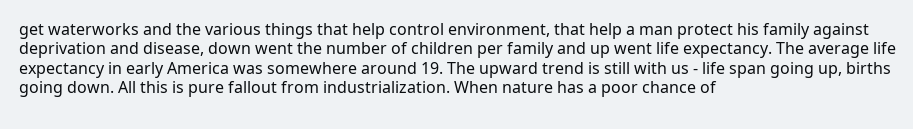get waterworks and the various things that help control environment, that help a man protect his family against deprivation and disease, down went the number of children per family and up went life expectancy. The average life expectancy in early America was somewhere around 19. The upward trend is still with us - life span going up, births going down. All this is pure fallout from industrialization. When nature has a poor chance of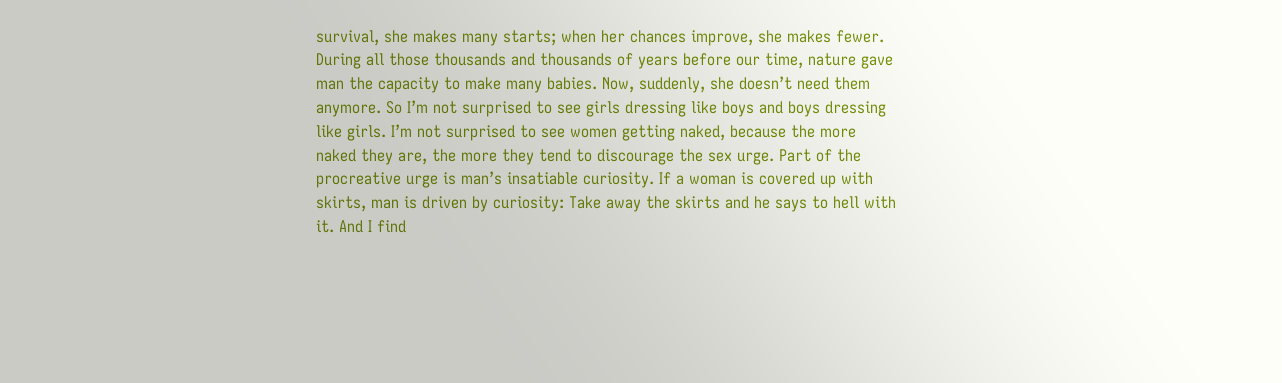survival, she makes many starts; when her chances improve, she makes fewer. During all those thousands and thousands of years before our time, nature gave man the capacity to make many babies. Now, suddenly, she doesn’t need them anymore. So I’m not surprised to see girls dressing like boys and boys dressing like girls. I’m not surprised to see women getting naked, because the more naked they are, the more they tend to discourage the sex urge. Part of the procreative urge is man’s insatiable curiosity. If a woman is covered up with skirts, man is driven by curiosity: Take away the skirts and he says to hell with it. And I find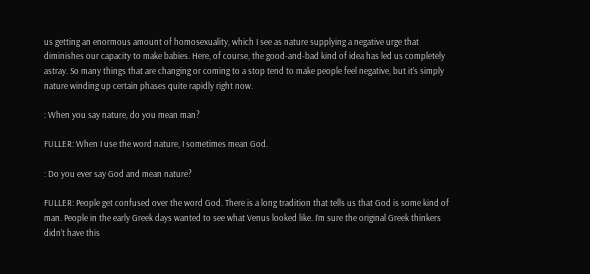us getting an enormous amount of homosexuality, which I see as nature supplying a negative urge that diminishes our capacity to make babies. Here, of course, the good-and-bad kind of idea has led us completely astray. So many things that are changing or coming to a stop tend to make people feel negative, but it’s simply nature winding up certain phases quite rapidly right now.

: When you say nature, do you mean man?

FULLER: When I use the word nature, I sometimes mean God.

: Do you ever say God and mean nature?

FULLER: People get confused over the word God. There is a long tradition that tells us that God is some kind of man. People in the early Greek days wanted to see what Venus looked like. I’m sure the original Greek thinkers didn’t have this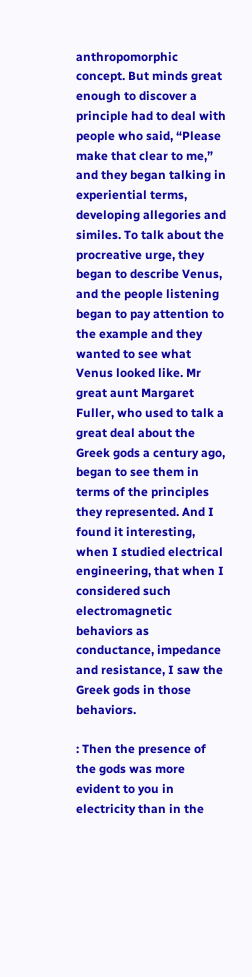anthropomorphic concept. But minds great enough to discover a principle had to deal with people who said, “Please make that clear to me,” and they began talking in experiential terms, developing allegories and similes. To talk about the procreative urge, they began to describe Venus, and the people listening began to pay attention to the example and they wanted to see what Venus looked like. Mr great aunt Margaret Fuller, who used to talk a great deal about the Greek gods a century ago, began to see them in terms of the principles they represented. And I found it interesting, when I studied electrical engineering, that when I considered such electromagnetic behaviors as conductance, impedance and resistance, I saw the Greek gods in those behaviors.

: Then the presence of the gods was more evident to you in electricity than in the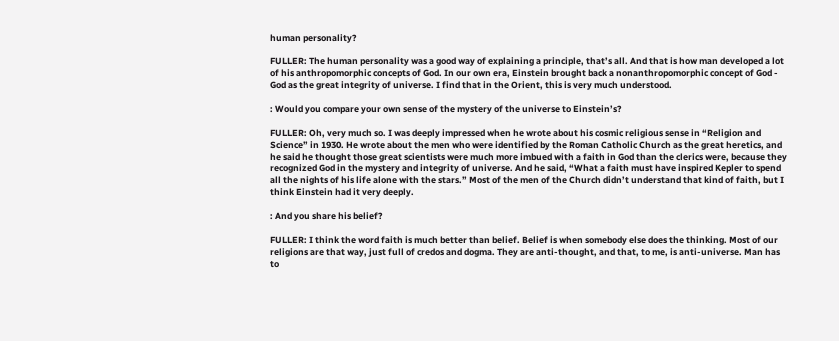human personality?

FULLER: The human personality was a good way of explaining a principle, that’s all. And that is how man developed a lot of his anthropomorphic concepts of God. In our own era, Einstein brought back a nonanthropomorphic concept of God - God as the great integrity of universe. I find that in the Orient, this is very much understood.

: Would you compare your own sense of the mystery of the universe to Einstein’s?

FULLER: Oh, very much so. I was deeply impressed when he wrote about his cosmic religious sense in “Religion and Science” in 1930. He wrote about the men who were identified by the Roman Catholic Church as the great heretics, and he said he thought those great scientists were much more imbued with a faith in God than the clerics were, because they recognized God in the mystery and integrity of universe. And he said, “What a faith must have inspired Kepler to spend all the nights of his life alone with the stars.” Most of the men of the Church didn’t understand that kind of faith, but I think Einstein had it very deeply.

: And you share his belief?

FULLER: I think the word faith is much better than belief. Belief is when somebody else does the thinking. Most of our religions are that way, just full of credos and dogma. They are anti-thought, and that, to me, is anti-universe. Man has to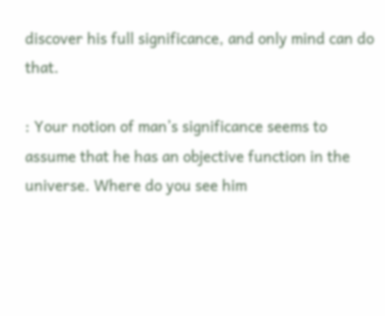discover his full significance, and only mind can do that.

: Your notion of man’s significance seems to assume that he has an objective function in the universe. Where do you see him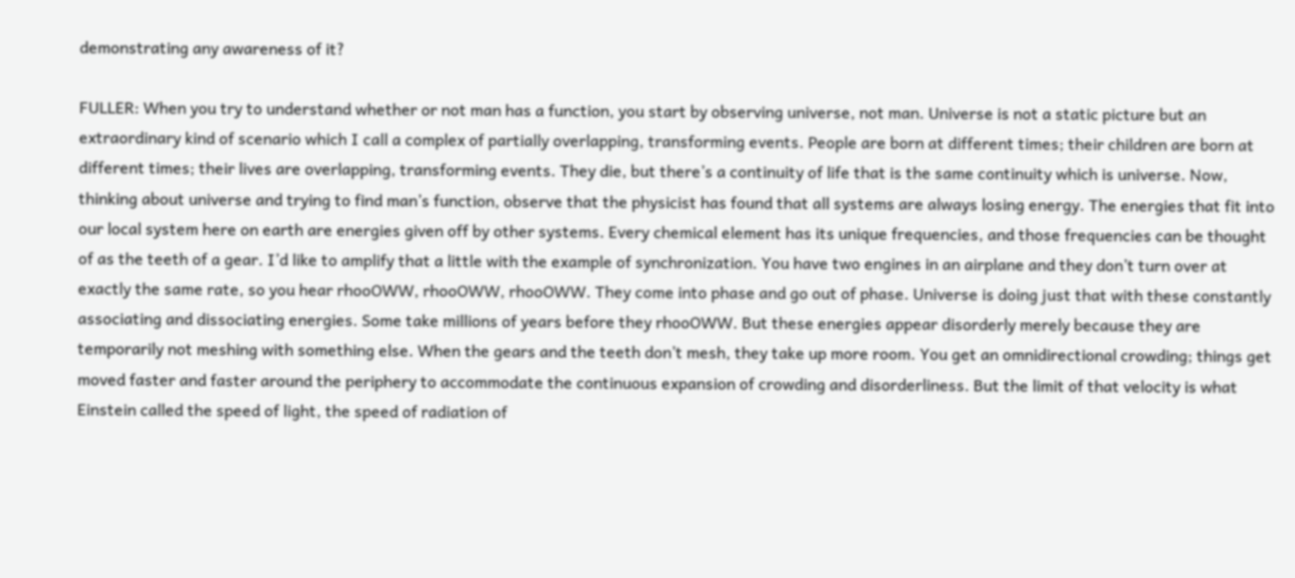demonstrating any awareness of it?

FULLER: When you try to understand whether or not man has a function, you start by observing universe, not man. Universe is not a static picture but an extraordinary kind of scenario which I call a complex of partially overlapping, transforming events. People are born at different times; their children are born at different times; their lives are overlapping, transforming events. They die, but there’s a continuity of life that is the same continuity which is universe. Now, thinking about universe and trying to find man’s function, observe that the physicist has found that all systems are always losing energy. The energies that fit into our local system here on earth are energies given off by other systems. Every chemical element has its unique frequencies, and those frequencies can be thought of as the teeth of a gear. I’d like to amplify that a little with the example of synchronization. You have two engines in an airplane and they don’t turn over at exactly the same rate, so you hear rhooOWW, rhooOWW, rhooOWW. They come into phase and go out of phase. Universe is doing just that with these constantly associating and dissociating energies. Some take millions of years before they rhooOWW. But these energies appear disorderly merely because they are temporarily not meshing with something else. When the gears and the teeth don’t mesh, they take up more room. You get an omnidirectional crowding; things get moved faster and faster around the periphery to accommodate the continuous expansion of crowding and disorderliness. But the limit of that velocity is what Einstein called the speed of light, the speed of radiation of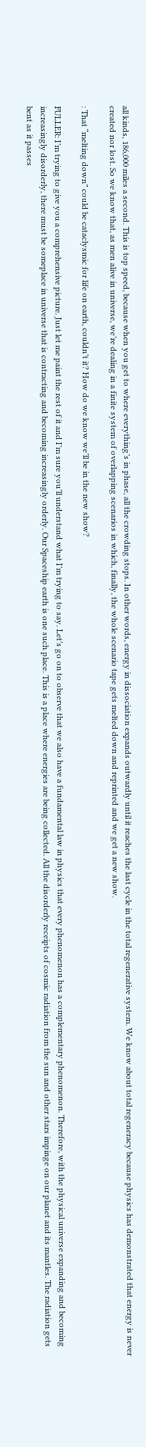all kinds, 186,000 miles a second. This is top speed, because when you get to where everything’s in phase, all the crowding stops. In other words, energy in dissociation expands outwardly until it reaches the last cycle in the total regenerative system. We know about total regeneracy because physics has demonstrated that energy is never created nor lost. So we know that, as men alive in universe, we’re dealing in a finite system of overlapping scenarios in which, finally, the whole scenario tape gets melted down and reprinted and we get a new show.

: That “melting down” could be cataclysmic for life on earth, couldn’t it? How do we know we’ll be in the new show?

FULLER: I’m trying to give you a comprehensive picture. Just let me paint the rest of it and I’m sure you’ll understand what I’m trying to say. Let’s go on to observe that we also have a fundamental law in physics that every phenomenon has a complementary phenomenon. Therefore, with the physical universe expanding and becoming increasingly disorderly, there must be someplace in universe that is contracting and becoming increasingly orderly. Our Spaceship earth is one such place. This is a place where energies are being collected. All the disorderly receipts of cosmic radiation from the sun and other stars impinge on our planet and its mantles. The radiation gets bent as it passes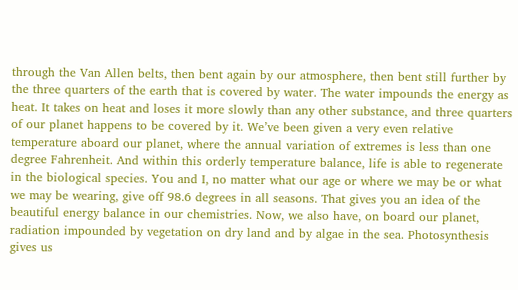through the Van Allen belts, then bent again by our atmosphere, then bent still further by the three quarters of the earth that is covered by water. The water impounds the energy as heat. It takes on heat and loses it more slowly than any other substance, and three quarters of our planet happens to be covered by it. We’ve been given a very even relative temperature aboard our planet, where the annual variation of extremes is less than one degree Fahrenheit. And within this orderly temperature balance, life is able to regenerate in the biological species. You and I, no matter what our age or where we may be or what we may be wearing, give off 98.6 degrees in all seasons. That gives you an idea of the beautiful energy balance in our chemistries. Now, we also have, on board our planet, radiation impounded by vegetation on dry land and by algae in the sea. Photosynthesis gives us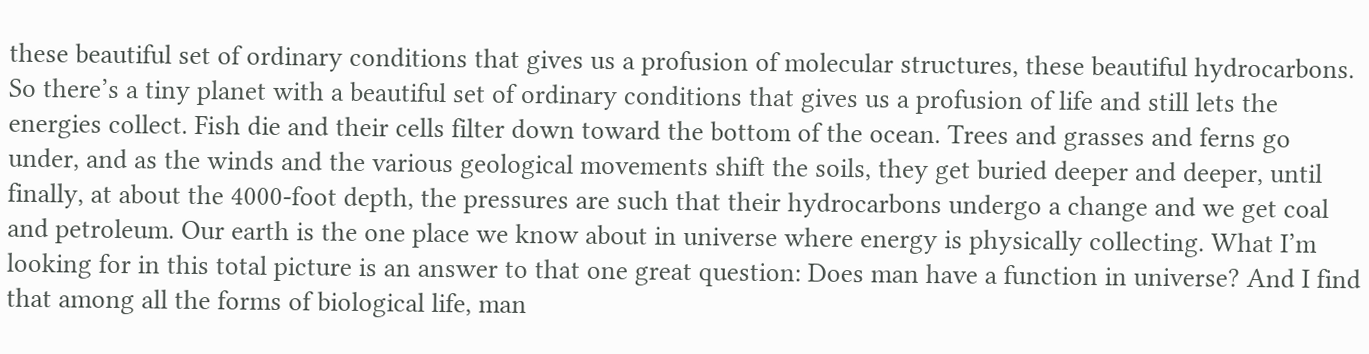these beautiful set of ordinary conditions that gives us a profusion of molecular structures, these beautiful hydrocarbons. So there’s a tiny planet with a beautiful set of ordinary conditions that gives us a profusion of life and still lets the energies collect. Fish die and their cells filter down toward the bottom of the ocean. Trees and grasses and ferns go under, and as the winds and the various geological movements shift the soils, they get buried deeper and deeper, until finally, at about the 4000-foot depth, the pressures are such that their hydrocarbons undergo a change and we get coal and petroleum. Our earth is the one place we know about in universe where energy is physically collecting. What I’m looking for in this total picture is an answer to that one great question: Does man have a function in universe? And I find that among all the forms of biological life, man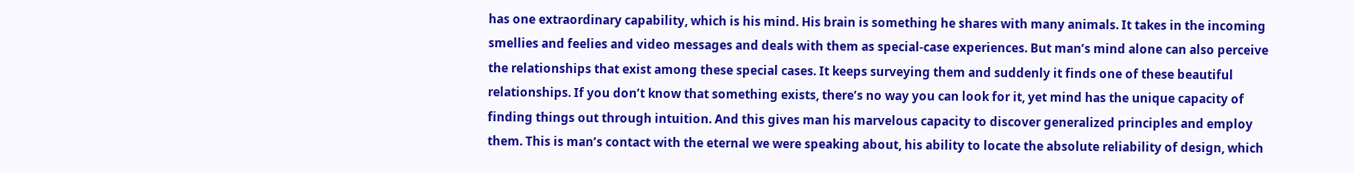has one extraordinary capability, which is his mind. His brain is something he shares with many animals. It takes in the incoming smellies and feelies and video messages and deals with them as special-case experiences. But man’s mind alone can also perceive the relationships that exist among these special cases. It keeps surveying them and suddenly it finds one of these beautiful relationships. If you don’t know that something exists, there’s no way you can look for it, yet mind has the unique capacity of finding things out through intuition. And this gives man his marvelous capacity to discover generalized principles and employ them. This is man’s contact with the eternal we were speaking about, his ability to locate the absolute reliability of design, which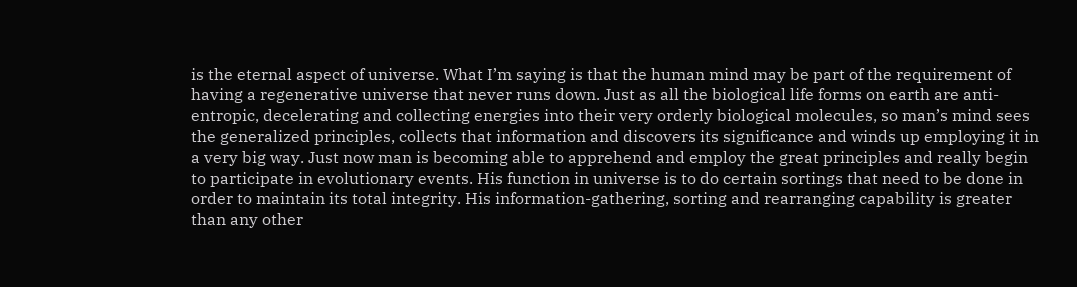is the eternal aspect of universe. What I’m saying is that the human mind may be part of the requirement of having a regenerative universe that never runs down. Just as all the biological life forms on earth are anti-entropic, decelerating and collecting energies into their very orderly biological molecules, so man’s mind sees the generalized principles, collects that information and discovers its significance and winds up employing it in a very big way. Just now man is becoming able to apprehend and employ the great principles and really begin to participate in evolutionary events. His function in universe is to do certain sortings that need to be done in order to maintain its total integrity. His information-gathering, sorting and rearranging capability is greater than any other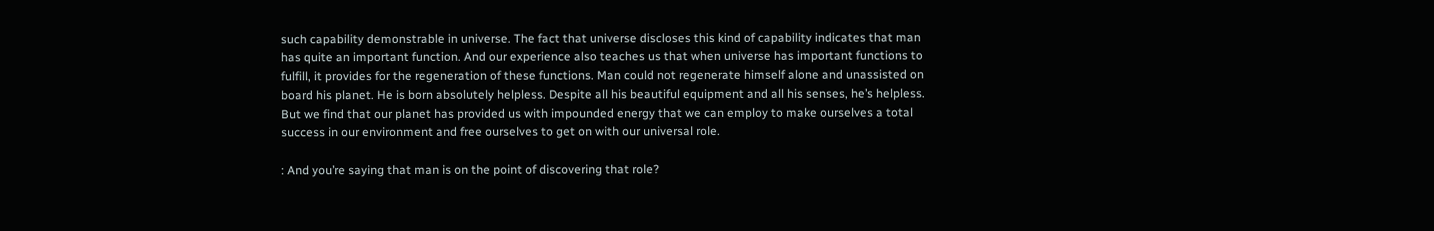such capability demonstrable in universe. The fact that universe discloses this kind of capability indicates that man has quite an important function. And our experience also teaches us that when universe has important functions to fulfill, it provides for the regeneration of these functions. Man could not regenerate himself alone and unassisted on board his planet. He is born absolutely helpless. Despite all his beautiful equipment and all his senses, he’s helpless. But we find that our planet has provided us with impounded energy that we can employ to make ourselves a total success in our environment and free ourselves to get on with our universal role.

: And you’re saying that man is on the point of discovering that role?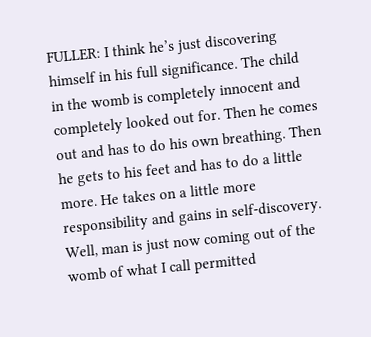FULLER: I think he’s just discovering himself in his full significance. The child in the womb is completely innocent and completely looked out for. Then he comes out and has to do his own breathing. Then he gets to his feet and has to do a little more. He takes on a little more responsibility and gains in self-discovery. Well, man is just now coming out of the womb of what I call permitted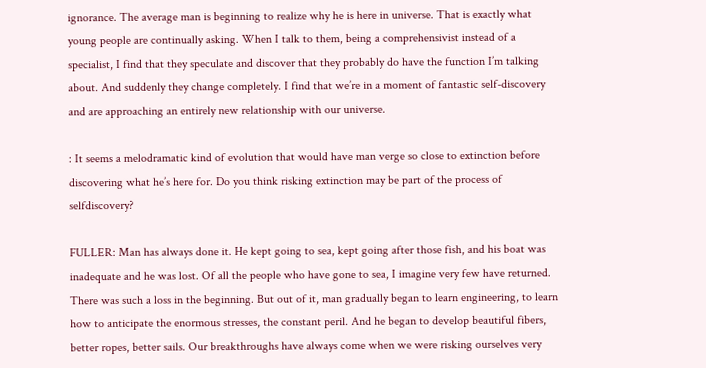ignorance. The average man is beginning to realize why he is here in universe. That is exactly what young people are continually asking. When I talk to them, being a comprehensivist instead of a specialist, I find that they speculate and discover that they probably do have the function I’m talking about. And suddenly they change completely. I find that we’re in a moment of fantastic self-discovery and are approaching an entirely new relationship with our universe.

: It seems a melodramatic kind of evolution that would have man verge so close to extinction before discovering what he’s here for. Do you think risking extinction may be part of the process of selfdiscovery?

FULLER: Man has always done it. He kept going to sea, kept going after those fish, and his boat was inadequate and he was lost. Of all the people who have gone to sea, I imagine very few have returned. There was such a loss in the beginning. But out of it, man gradually began to learn engineering, to learn how to anticipate the enormous stresses, the constant peril. And he began to develop beautiful fibers, better ropes, better sails. Our breakthroughs have always come when we were risking ourselves very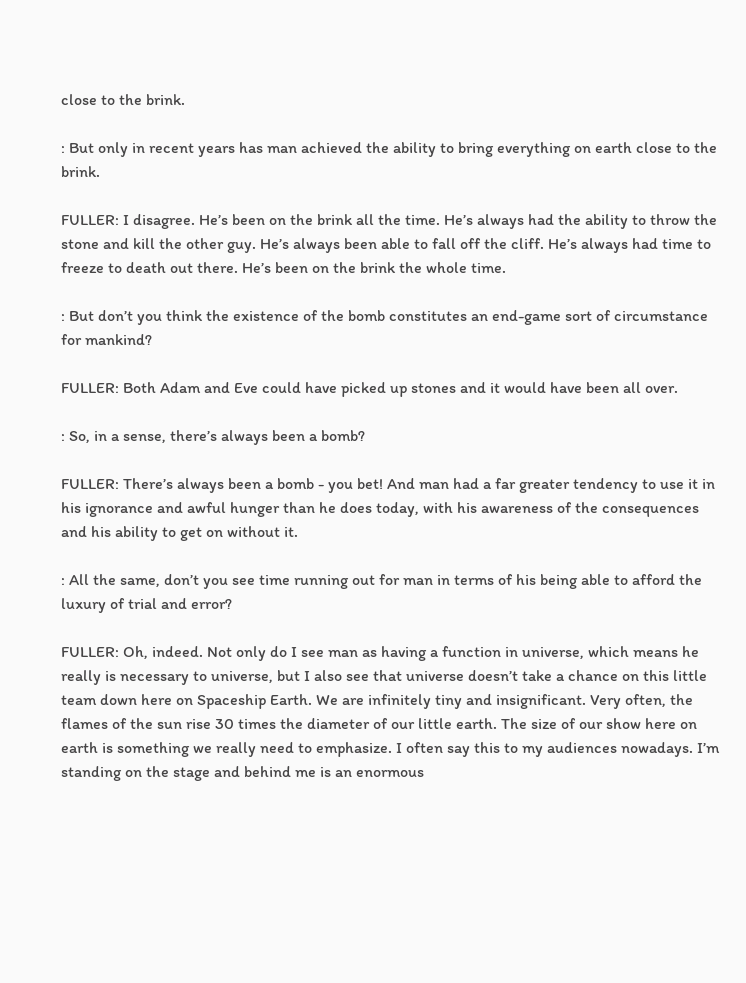close to the brink.

: But only in recent years has man achieved the ability to bring everything on earth close to the brink.

FULLER: I disagree. He’s been on the brink all the time. He’s always had the ability to throw the stone and kill the other guy. He’s always been able to fall off the cliff. He’s always had time to freeze to death out there. He’s been on the brink the whole time.

: But don’t you think the existence of the bomb constitutes an end-game sort of circumstance for mankind?

FULLER: Both Adam and Eve could have picked up stones and it would have been all over.

: So, in a sense, there’s always been a bomb?

FULLER: There’s always been a bomb - you bet! And man had a far greater tendency to use it in his ignorance and awful hunger than he does today, with his awareness of the consequences and his ability to get on without it.

: All the same, don’t you see time running out for man in terms of his being able to afford the luxury of trial and error?

FULLER: Oh, indeed. Not only do I see man as having a function in universe, which means he really is necessary to universe, but I also see that universe doesn’t take a chance on this little team down here on Spaceship Earth. We are infinitely tiny and insignificant. Very often, the flames of the sun rise 30 times the diameter of our little earth. The size of our show here on earth is something we really need to emphasize. I often say this to my audiences nowadays. I’m standing on the stage and behind me is an enormous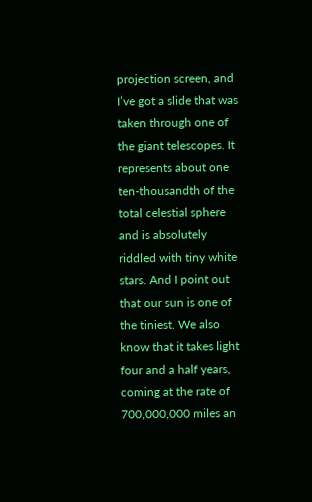projection screen, and I’ve got a slide that was taken through one of the giant telescopes. It represents about one ten-thousandth of the total celestial sphere and is absolutely riddled with tiny white stars. And I point out that our sun is one of the tiniest. We also know that it takes light four and a half years, coming at the rate of 700,000,000 miles an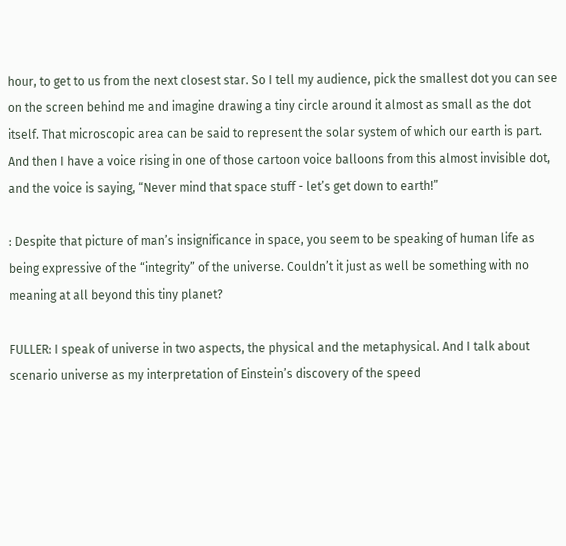hour, to get to us from the next closest star. So I tell my audience, pick the smallest dot you can see on the screen behind me and imagine drawing a tiny circle around it almost as small as the dot itself. That microscopic area can be said to represent the solar system of which our earth is part. And then I have a voice rising in one of those cartoon voice balloons from this almost invisible dot, and the voice is saying, “Never mind that space stuff - let’s get down to earth!”

: Despite that picture of man’s insignificance in space, you seem to be speaking of human life as being expressive of the “integrity” of the universe. Couldn’t it just as well be something with no meaning at all beyond this tiny planet?

FULLER: I speak of universe in two aspects, the physical and the metaphysical. And I talk about scenario universe as my interpretation of Einstein’s discovery of the speed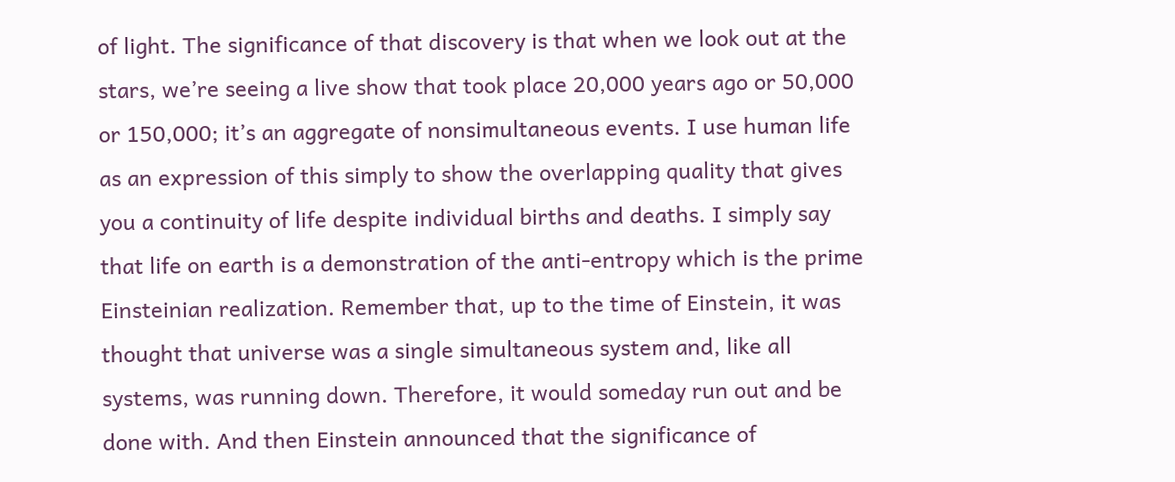of light. The significance of that discovery is that when we look out at the stars, we’re seeing a live show that took place 20,000 years ago or 50,000 or 150,000; it’s an aggregate of nonsimultaneous events. I use human life as an expression of this simply to show the overlapping quality that gives you a continuity of life despite individual births and deaths. I simply say that life on earth is a demonstration of the anti-entropy which is the prime Einsteinian realization. Remember that, up to the time of Einstein, it was thought that universe was a single simultaneous system and, like all systems, was running down. Therefore, it would someday run out and be done with. And then Einstein announced that the significance of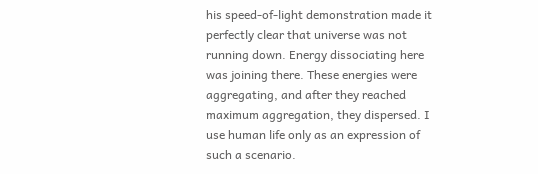his speed-of-light demonstration made it perfectly clear that universe was not running down. Energy dissociating here was joining there. These energies were aggregating, and after they reached maximum aggregation, they dispersed. I use human life only as an expression of such a scenario.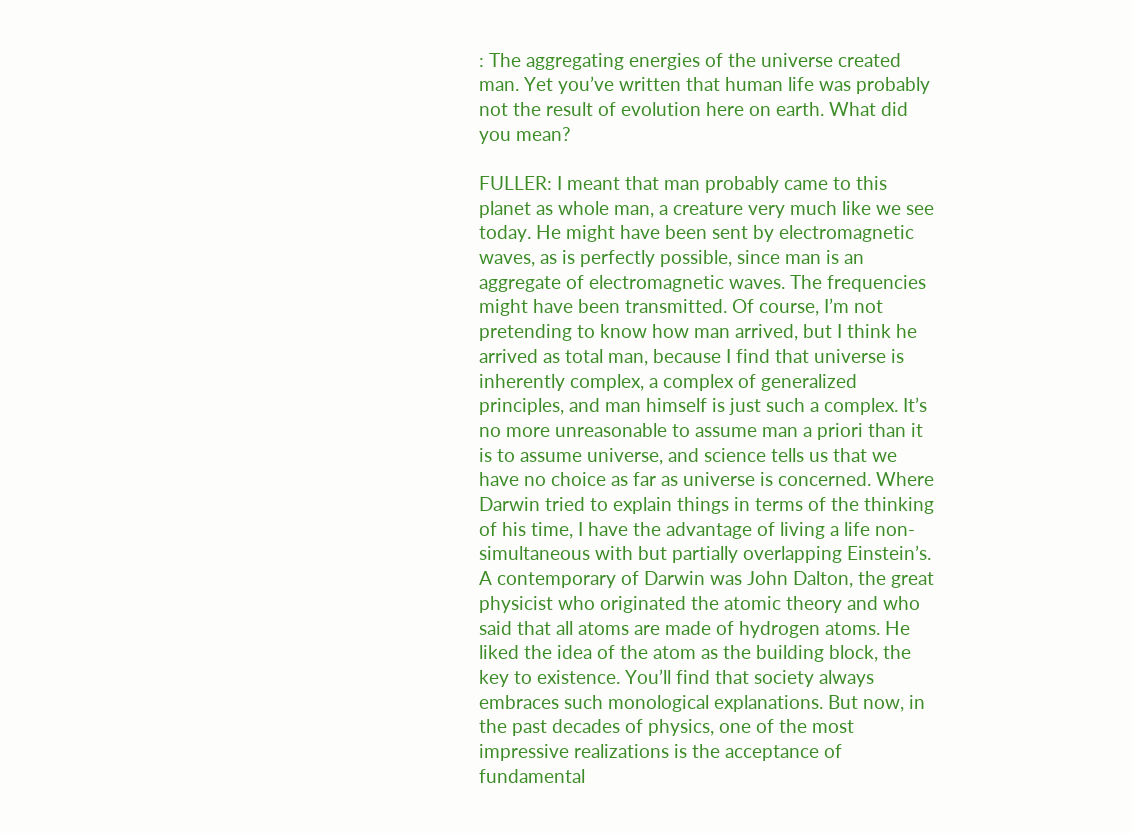: The aggregating energies of the universe created man. Yet you’ve written that human life was probably not the result of evolution here on earth. What did you mean?

FULLER: I meant that man probably came to this planet as whole man, a creature very much like we see today. He might have been sent by electromagnetic waves, as is perfectly possible, since man is an aggregate of electromagnetic waves. The frequencies might have been transmitted. Of course, I’m not pretending to know how man arrived, but I think he arrived as total man, because I find that universe is inherently complex, a complex of generalized principles, and man himself is just such a complex. It’s no more unreasonable to assume man a priori than it is to assume universe, and science tells us that we have no choice as far as universe is concerned. Where Darwin tried to explain things in terms of the thinking of his time, I have the advantage of living a life non-simultaneous with but partially overlapping Einstein’s. A contemporary of Darwin was John Dalton, the great physicist who originated the atomic theory and who said that all atoms are made of hydrogen atoms. He liked the idea of the atom as the building block, the key to existence. You’ll find that society always embraces such monological explanations. But now, in the past decades of physics, one of the most impressive realizations is the acceptance of fundamental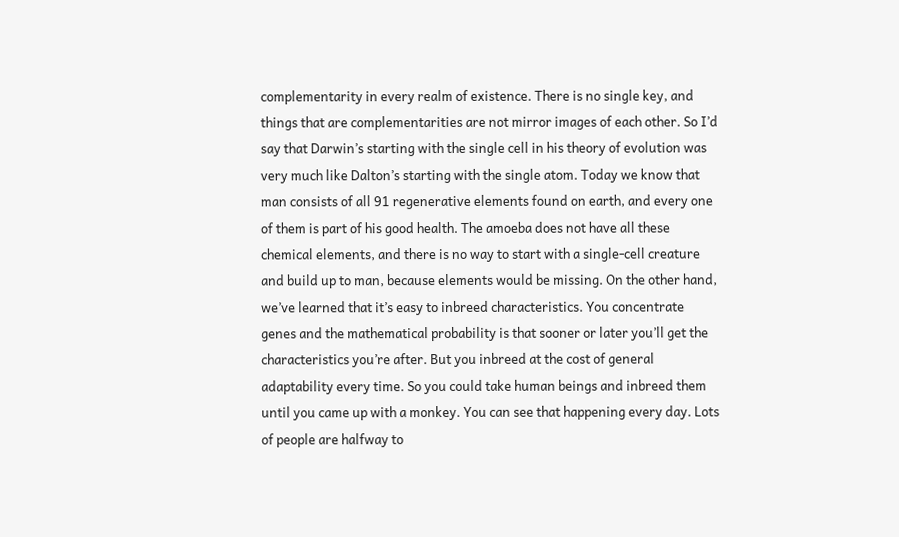complementarity in every realm of existence. There is no single key, and things that are complementarities are not mirror images of each other. So I’d say that Darwin’s starting with the single cell in his theory of evolution was very much like Dalton’s starting with the single atom. Today we know that man consists of all 91 regenerative elements found on earth, and every one of them is part of his good health. The amoeba does not have all these chemical elements, and there is no way to start with a single-cell creature and build up to man, because elements would be missing. On the other hand, we’ve learned that it’s easy to inbreed characteristics. You concentrate genes and the mathematical probability is that sooner or later you’ll get the characteristics you’re after. But you inbreed at the cost of general adaptability every time. So you could take human beings and inbreed them until you came up with a monkey. You can see that happening every day. Lots of people are halfway to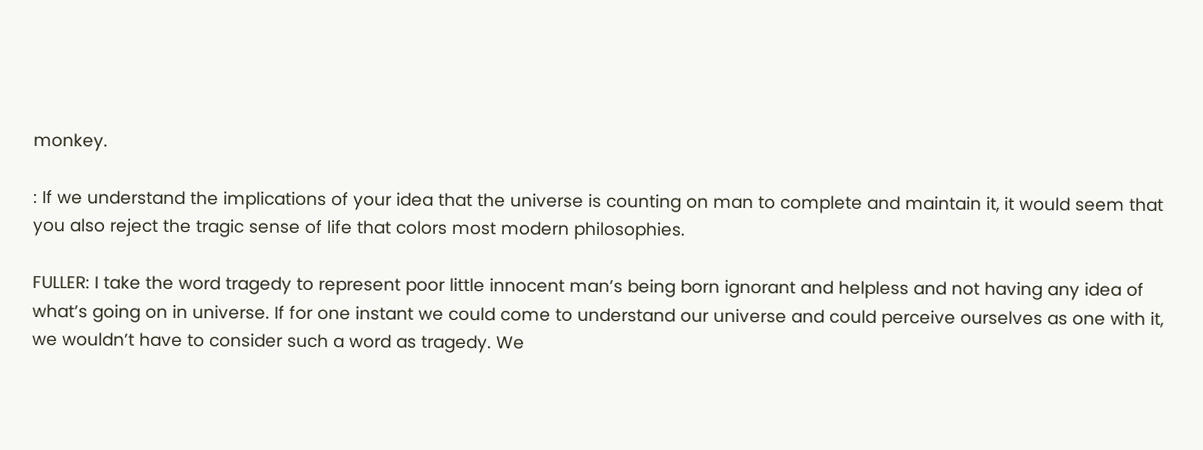monkey.

: If we understand the implications of your idea that the universe is counting on man to complete and maintain it, it would seem that you also reject the tragic sense of life that colors most modern philosophies.

FULLER: I take the word tragedy to represent poor little innocent man’s being born ignorant and helpless and not having any idea of what’s going on in universe. If for one instant we could come to understand our universe and could perceive ourselves as one with it, we wouldn’t have to consider such a word as tragedy. We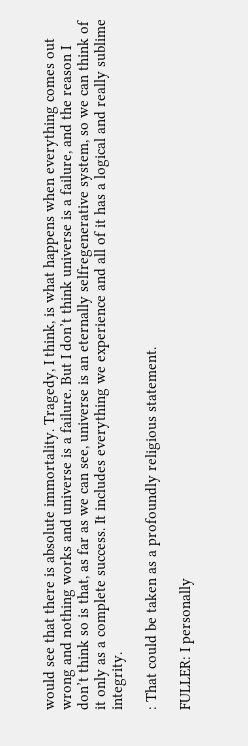would see that there is absolute immortality. Tragedy, I think, is what happens when everything comes out wrong and nothing works and universe is a failure. But I don’t think universe is a failure, and the reason I don’t think so is that, as far as we can see, universe is an eternally selfregenerative system, so we can think of it only as a complete success. It includes everything we experience and all of it has a logical and really sublime integrity.

: That could be taken as a profoundly religious statement.

FULLER: I personally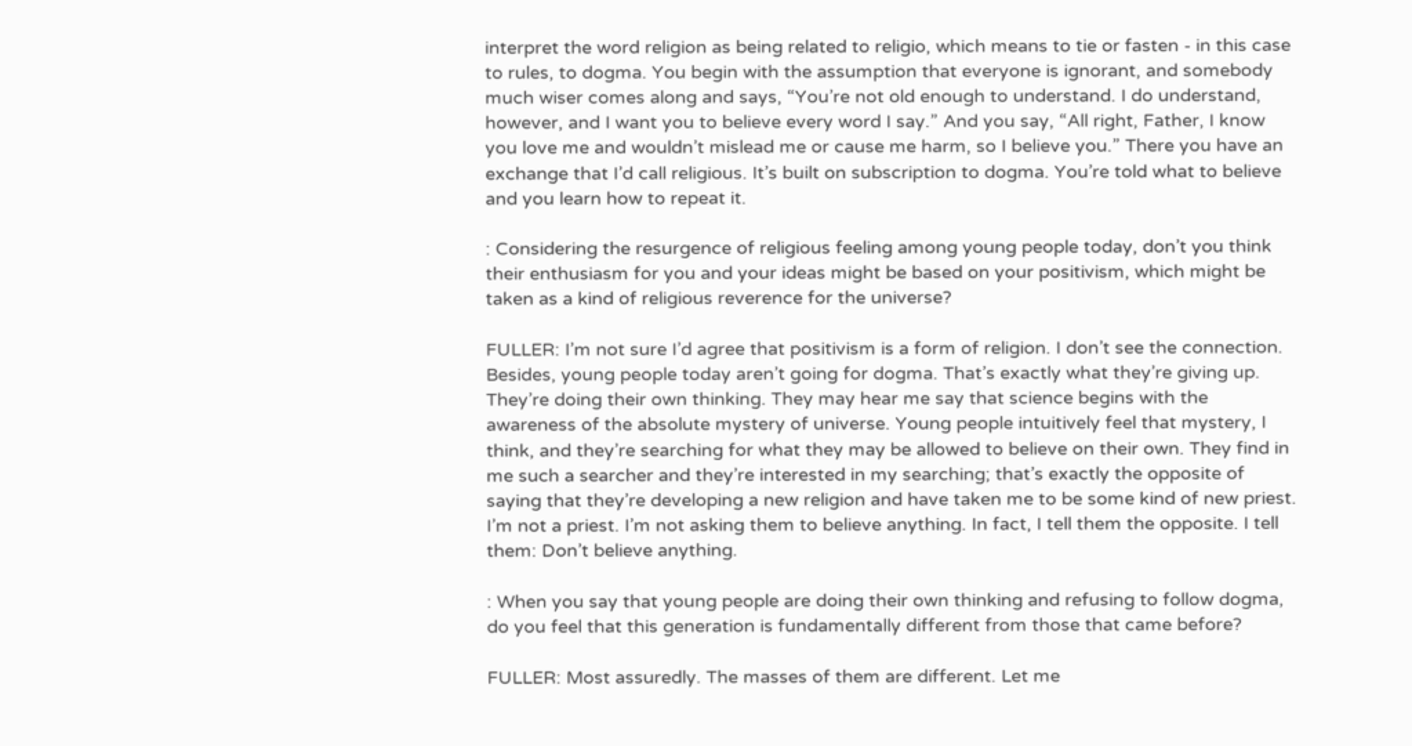interpret the word religion as being related to religio, which means to tie or fasten - in this case to rules, to dogma. You begin with the assumption that everyone is ignorant, and somebody much wiser comes along and says, “You’re not old enough to understand. I do understand, however, and I want you to believe every word I say.” And you say, “All right, Father, I know you love me and wouldn’t mislead me or cause me harm, so I believe you.” There you have an exchange that I’d call religious. It’s built on subscription to dogma. You’re told what to believe and you learn how to repeat it.

: Considering the resurgence of religious feeling among young people today, don’t you think their enthusiasm for you and your ideas might be based on your positivism, which might be taken as a kind of religious reverence for the universe?

FULLER: I’m not sure I’d agree that positivism is a form of religion. I don’t see the connection. Besides, young people today aren’t going for dogma. That’s exactly what they’re giving up. They’re doing their own thinking. They may hear me say that science begins with the awareness of the absolute mystery of universe. Young people intuitively feel that mystery, I think, and they’re searching for what they may be allowed to believe on their own. They find in me such a searcher and they’re interested in my searching; that’s exactly the opposite of saying that they’re developing a new religion and have taken me to be some kind of new priest. I’m not a priest. I’m not asking them to believe anything. In fact, I tell them the opposite. I tell them: Don’t believe anything.

: When you say that young people are doing their own thinking and refusing to follow dogma, do you feel that this generation is fundamentally different from those that came before?

FULLER: Most assuredly. The masses of them are different. Let me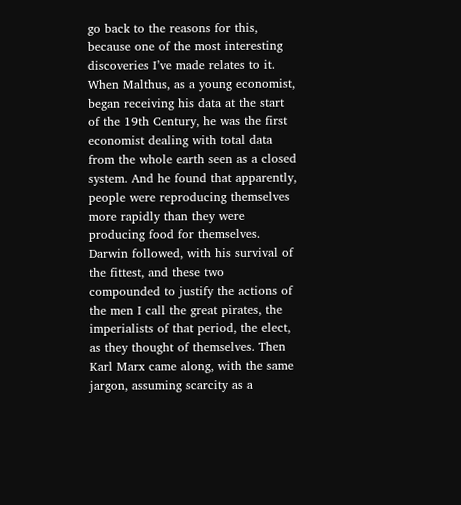go back to the reasons for this, because one of the most interesting discoveries I’ve made relates to it. When Malthus, as a young economist, began receiving his data at the start of the 19th Century, he was the first economist dealing with total data from the whole earth seen as a closed system. And he found that apparently, people were reproducing themselves more rapidly than they were producing food for themselves. Darwin followed, with his survival of the fittest, and these two compounded to justify the actions of the men I call the great pirates, the imperialists of that period, the elect, as they thought of themselves. Then Karl Marx came along, with the same jargon, assuming scarcity as a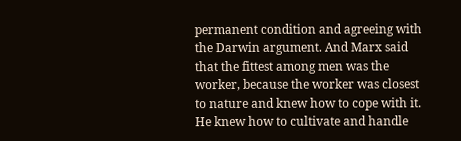permanent condition and agreeing with the Darwin argument. And Marx said that the fittest among men was the worker, because the worker was closest to nature and knew how to cope with it. He knew how to cultivate and handle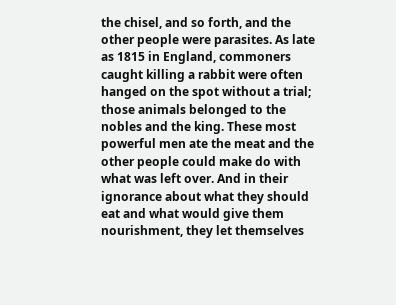the chisel, and so forth, and the other people were parasites. As late as 1815 in England, commoners caught killing a rabbit were often hanged on the spot without a trial; those animals belonged to the nobles and the king. These most powerful men ate the meat and the other people could make do with what was left over. And in their ignorance about what they should eat and what would give them nourishment, they let themselves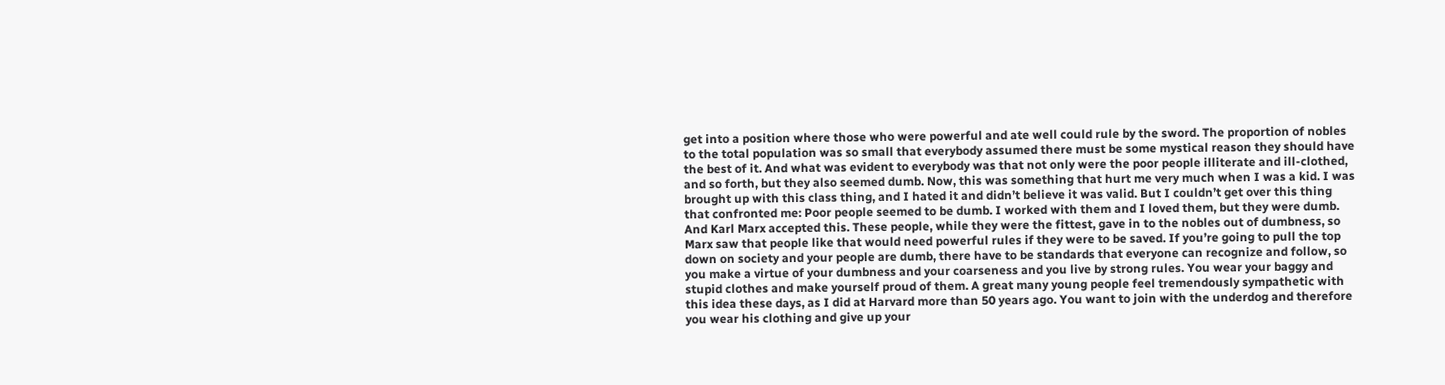get into a position where those who were powerful and ate well could rule by the sword. The proportion of nobles to the total population was so small that everybody assumed there must be some mystical reason they should have the best of it. And what was evident to everybody was that not only were the poor people illiterate and ill-clothed, and so forth, but they also seemed dumb. Now, this was something that hurt me very much when I was a kid. I was brought up with this class thing, and I hated it and didn’t believe it was valid. But I couldn’t get over this thing that confronted me: Poor people seemed to be dumb. I worked with them and I loved them, but they were dumb. And Karl Marx accepted this. These people, while they were the fittest, gave in to the nobles out of dumbness, so Marx saw that people like that would need powerful rules if they were to be saved. If you’re going to pull the top down on society and your people are dumb, there have to be standards that everyone can recognize and follow, so you make a virtue of your dumbness and your coarseness and you live by strong rules. You wear your baggy and stupid clothes and make yourself proud of them. A great many young people feel tremendously sympathetic with this idea these days, as I did at Harvard more than 50 years ago. You want to join with the underdog and therefore you wear his clothing and give up your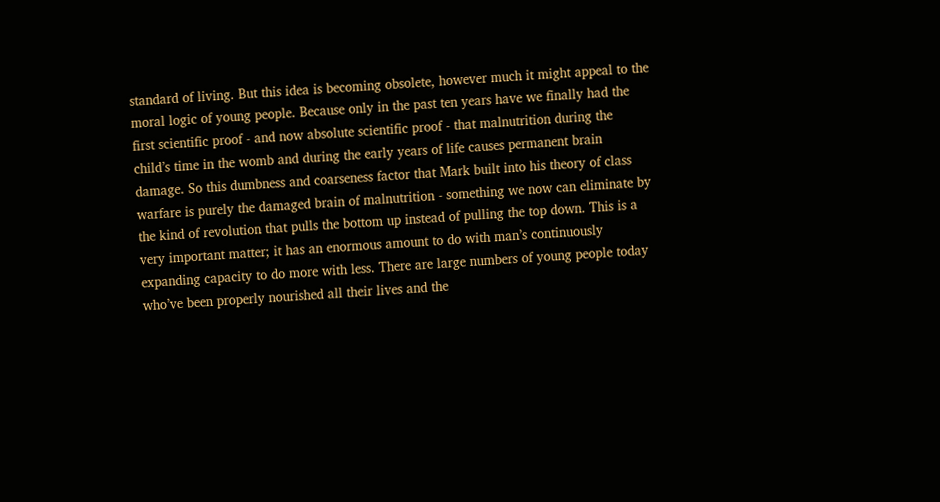standard of living. But this idea is becoming obsolete, however much it might appeal to the moral logic of young people. Because only in the past ten years have we finally had the first scientific proof - and now absolute scientific proof - that malnutrition during the child’s time in the womb and during the early years of life causes permanent brain damage. So this dumbness and coarseness factor that Mark built into his theory of class warfare is purely the damaged brain of malnutrition - something we now can eliminate by the kind of revolution that pulls the bottom up instead of pulling the top down. This is a very important matter; it has an enormous amount to do with man’s continuously expanding capacity to do more with less. There are large numbers of young people today who’ve been properly nourished all their lives and the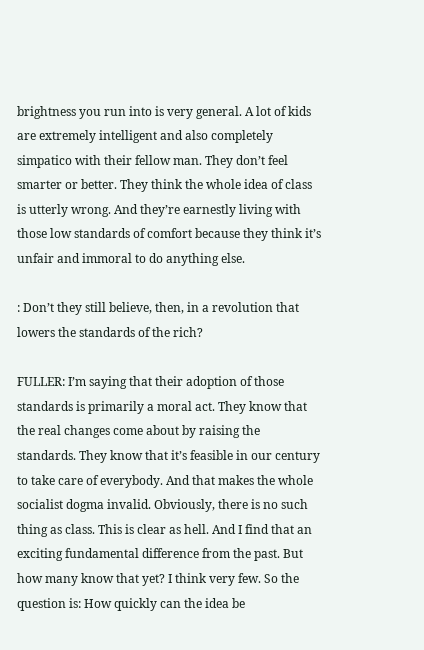brightness you run into is very general. A lot of kids are extremely intelligent and also completely simpatico with their fellow man. They don’t feel smarter or better. They think the whole idea of class is utterly wrong. And they’re earnestly living with those low standards of comfort because they think it’s unfair and immoral to do anything else.

: Don’t they still believe, then, in a revolution that lowers the standards of the rich?

FULLER: I’m saying that their adoption of those standards is primarily a moral act. They know that the real changes come about by raising the standards. They know that it’s feasible in our century to take care of everybody. And that makes the whole socialist dogma invalid. Obviously, there is no such thing as class. This is clear as hell. And I find that an exciting fundamental difference from the past. But how many know that yet? I think very few. So the question is: How quickly can the idea be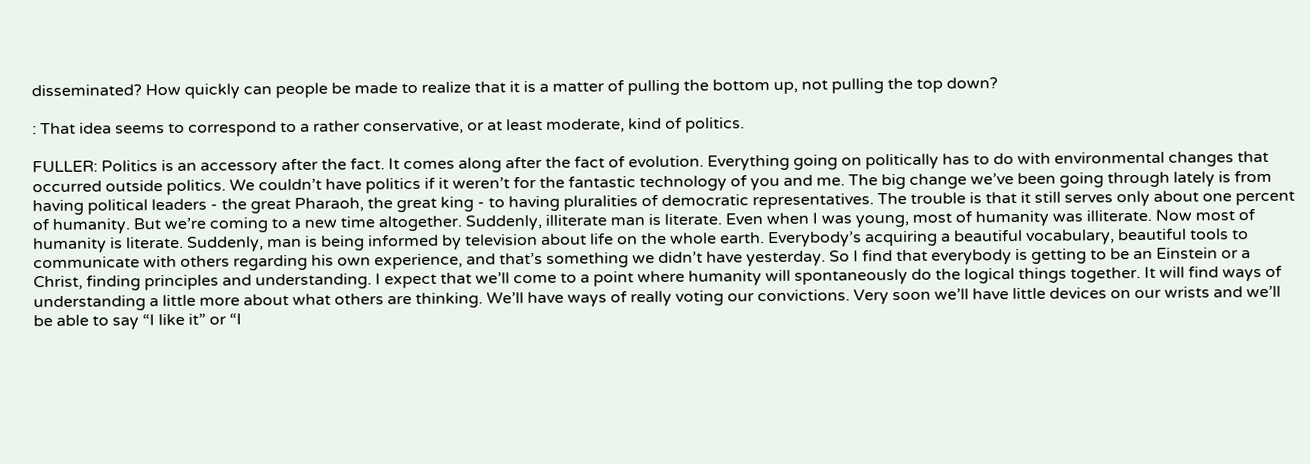disseminated? How quickly can people be made to realize that it is a matter of pulling the bottom up, not pulling the top down?

: That idea seems to correspond to a rather conservative, or at least moderate, kind of politics.

FULLER: Politics is an accessory after the fact. It comes along after the fact of evolution. Everything going on politically has to do with environmental changes that occurred outside politics. We couldn’t have politics if it weren’t for the fantastic technology of you and me. The big change we’ve been going through lately is from having political leaders - the great Pharaoh, the great king - to having pluralities of democratic representatives. The trouble is that it still serves only about one percent of humanity. But we’re coming to a new time altogether. Suddenly, illiterate man is literate. Even when I was young, most of humanity was illiterate. Now most of humanity is literate. Suddenly, man is being informed by television about life on the whole earth. Everybody’s acquiring a beautiful vocabulary, beautiful tools to communicate with others regarding his own experience, and that’s something we didn’t have yesterday. So I find that everybody is getting to be an Einstein or a Christ, finding principles and understanding. I expect that we’ll come to a point where humanity will spontaneously do the logical things together. It will find ways of understanding a little more about what others are thinking. We’ll have ways of really voting our convictions. Very soon we’ll have little devices on our wrists and we’ll be able to say “I like it” or “I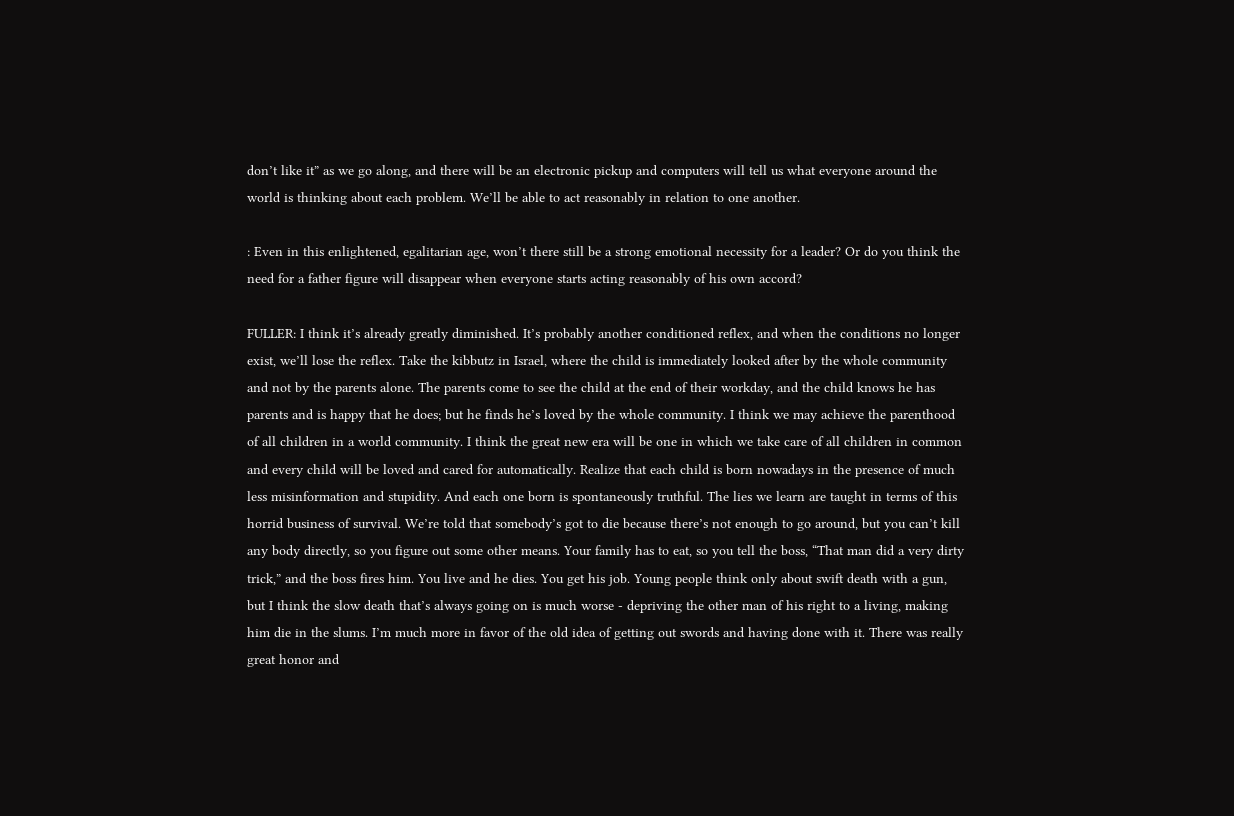don’t like it” as we go along, and there will be an electronic pickup and computers will tell us what everyone around the world is thinking about each problem. We’ll be able to act reasonably in relation to one another.

: Even in this enlightened, egalitarian age, won’t there still be a strong emotional necessity for a leader? Or do you think the need for a father figure will disappear when everyone starts acting reasonably of his own accord?

FULLER: I think it’s already greatly diminished. It’s probably another conditioned reflex, and when the conditions no longer exist, we’ll lose the reflex. Take the kibbutz in Israel, where the child is immediately looked after by the whole community and not by the parents alone. The parents come to see the child at the end of their workday, and the child knows he has parents and is happy that he does; but he finds he’s loved by the whole community. I think we may achieve the parenthood of all children in a world community. I think the great new era will be one in which we take care of all children in common and every child will be loved and cared for automatically. Realize that each child is born nowadays in the presence of much less misinformation and stupidity. And each one born is spontaneously truthful. The lies we learn are taught in terms of this horrid business of survival. We’re told that somebody’s got to die because there’s not enough to go around, but you can’t kill any body directly, so you figure out some other means. Your family has to eat, so you tell the boss, “That man did a very dirty trick,” and the boss fires him. You live and he dies. You get his job. Young people think only about swift death with a gun, but I think the slow death that’s always going on is much worse - depriving the other man of his right to a living, making him die in the slums. I’m much more in favor of the old idea of getting out swords and having done with it. There was really great honor and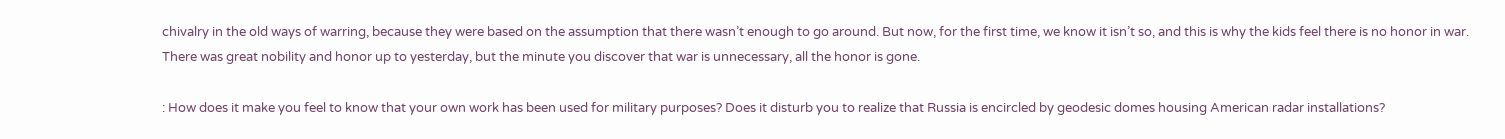chivalry in the old ways of warring, because they were based on the assumption that there wasn’t enough to go around. But now, for the first time, we know it isn’t so, and this is why the kids feel there is no honor in war. There was great nobility and honor up to yesterday, but the minute you discover that war is unnecessary, all the honor is gone.

: How does it make you feel to know that your own work has been used for military purposes? Does it disturb you to realize that Russia is encircled by geodesic domes housing American radar installations?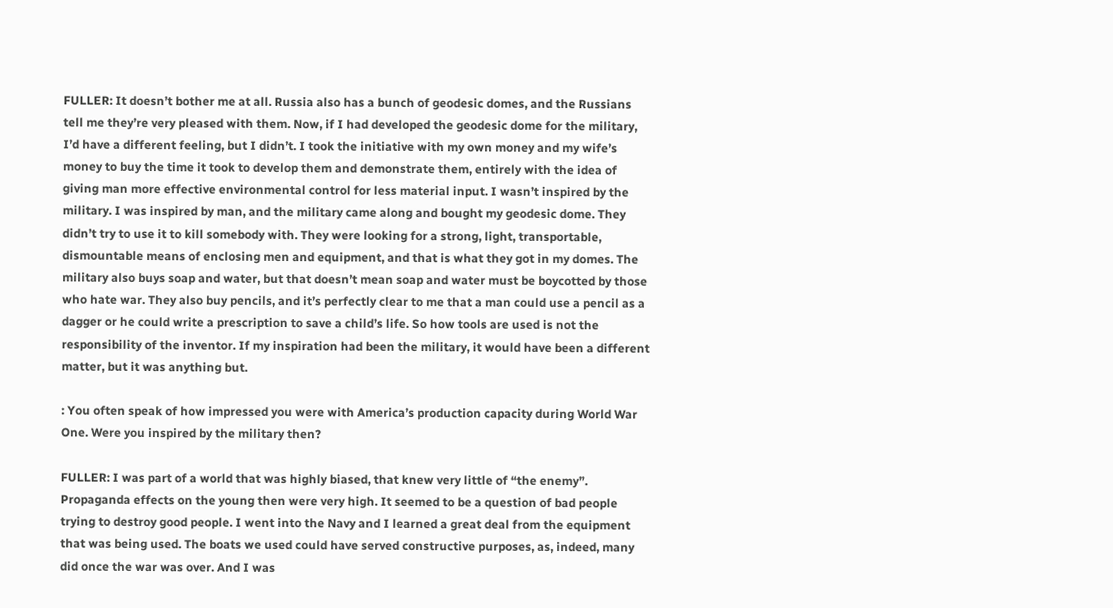FULLER: It doesn’t bother me at all. Russia also has a bunch of geodesic domes, and the Russians tell me they’re very pleased with them. Now, if I had developed the geodesic dome for the military, I’d have a different feeling, but I didn’t. I took the initiative with my own money and my wife’s money to buy the time it took to develop them and demonstrate them, entirely with the idea of giving man more effective environmental control for less material input. I wasn’t inspired by the military. I was inspired by man, and the military came along and bought my geodesic dome. They didn’t try to use it to kill somebody with. They were looking for a strong, light, transportable, dismountable means of enclosing men and equipment, and that is what they got in my domes. The military also buys soap and water, but that doesn’t mean soap and water must be boycotted by those who hate war. They also buy pencils, and it’s perfectly clear to me that a man could use a pencil as a dagger or he could write a prescription to save a child’s life. So how tools are used is not the responsibility of the inventor. If my inspiration had been the military, it would have been a different matter, but it was anything but.

: You often speak of how impressed you were with America’s production capacity during World War One. Were you inspired by the military then?

FULLER: I was part of a world that was highly biased, that knew very little of “the enemy”. Propaganda effects on the young then were very high. It seemed to be a question of bad people trying to destroy good people. I went into the Navy and I learned a great deal from the equipment that was being used. The boats we used could have served constructive purposes, as, indeed, many did once the war was over. And I was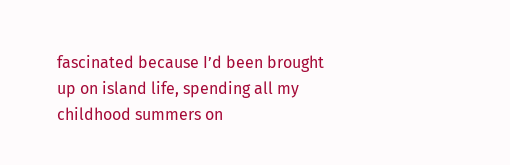fascinated because I’d been brought up on island life, spending all my childhood summers on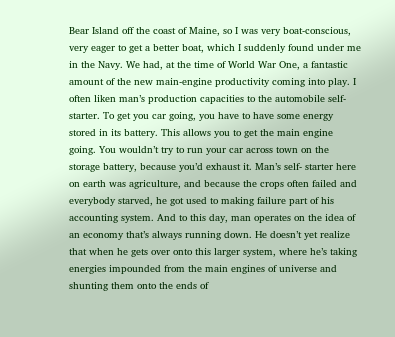Bear Island off the coast of Maine, so I was very boat-conscious, very eager to get a better boat, which I suddenly found under me in the Navy. We had, at the time of World War One, a fantastic amount of the new main-engine productivity coming into play. I often liken man’s production capacities to the automobile self-starter. To get you car going, you have to have some energy stored in its battery. This allows you to get the main engine going. You wouldn’t try to run your car across town on the storage battery, because you’d exhaust it. Man’s self- starter here on earth was agriculture, and because the crops often failed and everybody starved, he got used to making failure part of his accounting system. And to this day, man operates on the idea of an economy that’s always running down. He doesn’t yet realize that when he gets over onto this larger system, where he’s taking energies impounded from the main engines of universe and shunting them onto the ends of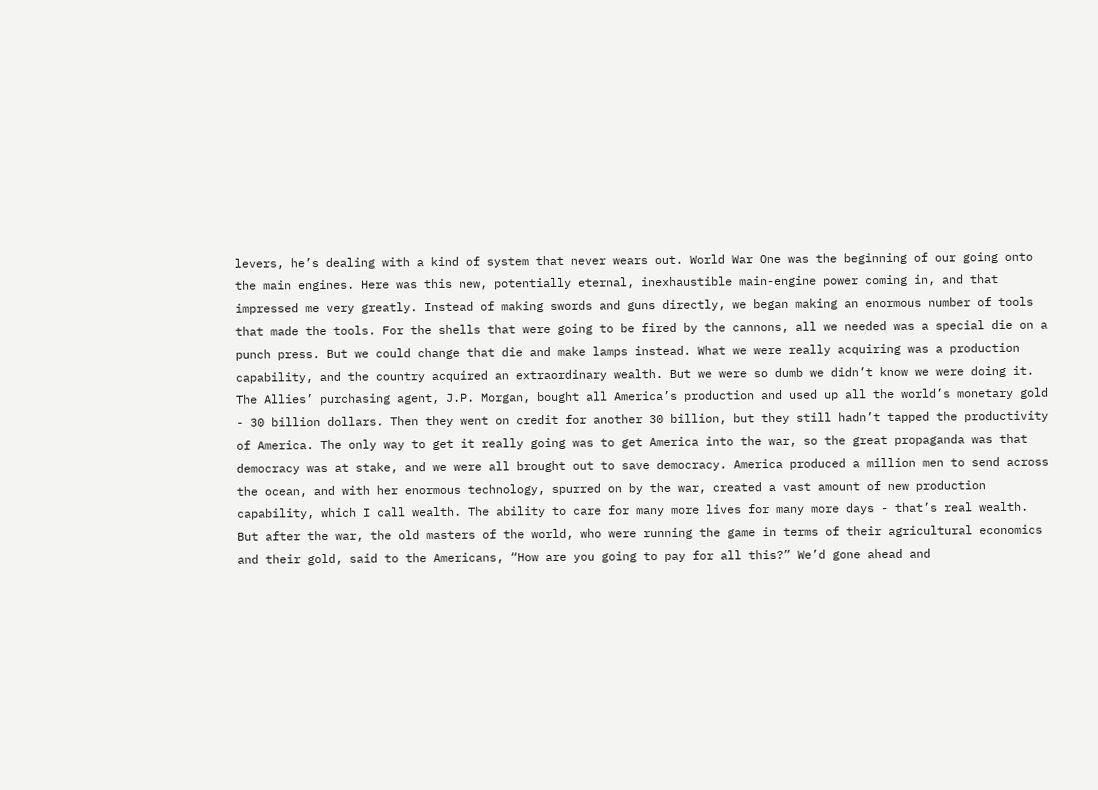levers, he’s dealing with a kind of system that never wears out. World War One was the beginning of our going onto the main engines. Here was this new, potentially eternal, inexhaustible main-engine power coming in, and that impressed me very greatly. Instead of making swords and guns directly, we began making an enormous number of tools that made the tools. For the shells that were going to be fired by the cannons, all we needed was a special die on a punch press. But we could change that die and make lamps instead. What we were really acquiring was a production capability, and the country acquired an extraordinary wealth. But we were so dumb we didn’t know we were doing it. The Allies’ purchasing agent, J.P. Morgan, bought all America’s production and used up all the world’s monetary gold - 30 billion dollars. Then they went on credit for another 30 billion, but they still hadn’t tapped the productivity of America. The only way to get it really going was to get America into the war, so the great propaganda was that democracy was at stake, and we were all brought out to save democracy. America produced a million men to send across the ocean, and with her enormous technology, spurred on by the war, created a vast amount of new production capability, which I call wealth. The ability to care for many more lives for many more days - that’s real wealth. But after the war, the old masters of the world, who were running the game in terms of their agricultural economics and their gold, said to the Americans, “How are you going to pay for all this?” We’d gone ahead and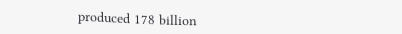produced 178 billion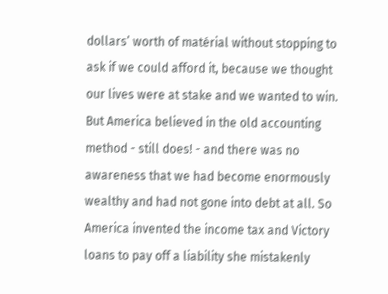dollars’ worth of matérial without stopping to ask if we could afford it, because we thought our lives were at stake and we wanted to win. But America believed in the old accounting method - still does! - and there was no awareness that we had become enormously wealthy and had not gone into debt at all. So America invented the income tax and Victory loans to pay off a liability she mistakenly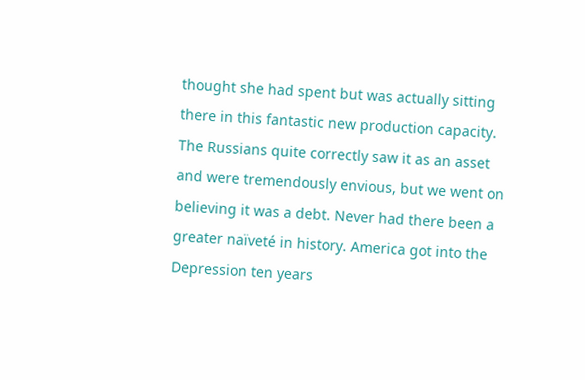thought she had spent but was actually sitting there in this fantastic new production capacity. The Russians quite correctly saw it as an asset and were tremendously envious, but we went on believing it was a debt. Never had there been a greater naïveté in history. America got into the Depression ten years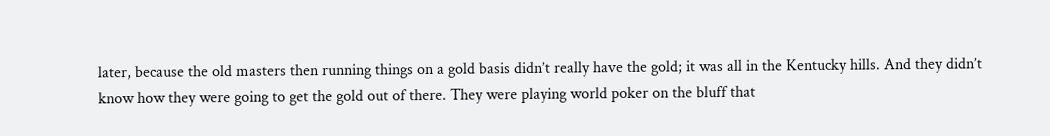later, because the old masters then running things on a gold basis didn’t really have the gold; it was all in the Kentucky hills. And they didn’t know how they were going to get the gold out of there. They were playing world poker on the bluff that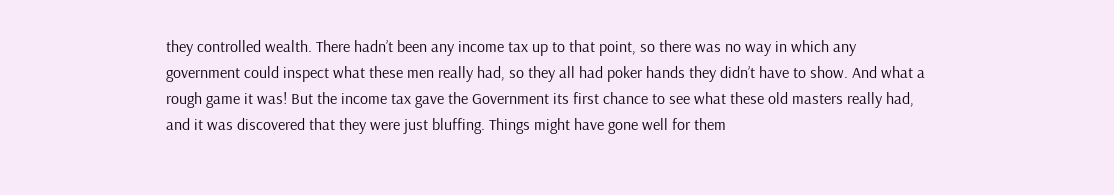they controlled wealth. There hadn’t been any income tax up to that point, so there was no way in which any government could inspect what these men really had, so they all had poker hands they didn’t have to show. And what a rough game it was! But the income tax gave the Government its first chance to see what these old masters really had, and it was discovered that they were just bluffing. Things might have gone well for them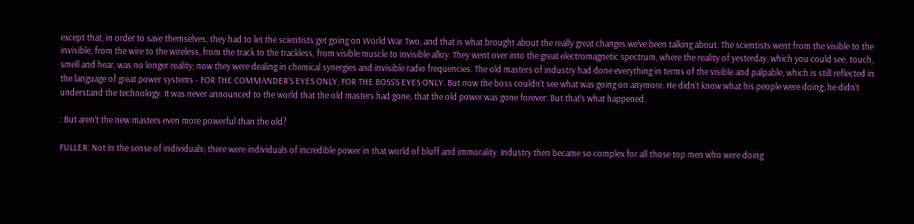except that, in order to save themselves, they had to let the scientists get going on World War Two, and that is what brought about the really great changes we’ve been talking about. The scientists went from the visible to the invisible, from the wire to the wireless, from the track to the trackless, from visible muscle to invisible alloy. They went over into the great electromagnetic spectrum, where the reality of yesterday, which you could see, touch, smell and hear, was no longer reality; now they were dealing in chemical synergies and invisible radio frequencies. The old masters of industry had done everything in terms of the visible and palpable, which is still reflected in the language of great power systems - FOR THE COMMANDER’S EYES ONLY, FOR THE BOSS’S EYES ONLY. But now the boss couldn’t see what was going on anymore. He didn’t know what his people were doing; he didn’t understand the technology. It was never announced to the world that the old masters had gone, that the old power was gone forever. But that’s what happened.

: But aren’t the new masters even more powerful than the old?

FULLER: Not in the sense of individuals; there were individuals of incredible power in that world of bluff and immorality. Industry then became so complex for all those top men who were doing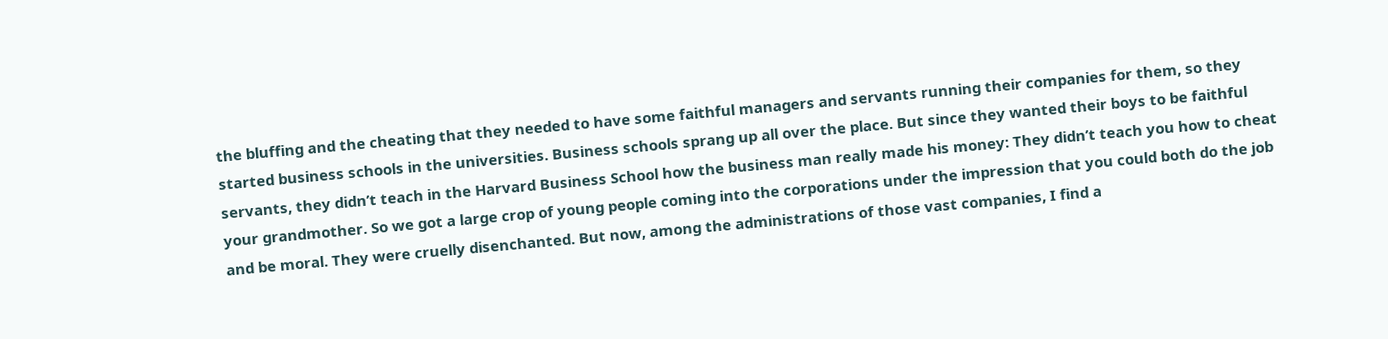the bluffing and the cheating that they needed to have some faithful managers and servants running their companies for them, so they started business schools in the universities. Business schools sprang up all over the place. But since they wanted their boys to be faithful servants, they didn’t teach in the Harvard Business School how the business man really made his money: They didn’t teach you how to cheat your grandmother. So we got a large crop of young people coming into the corporations under the impression that you could both do the job and be moral. They were cruelly disenchanted. But now, among the administrations of those vast companies, I find a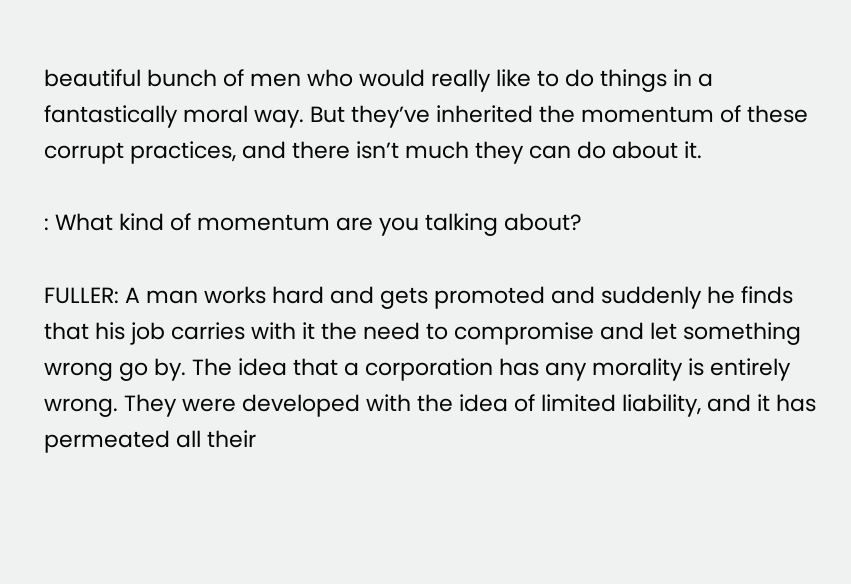beautiful bunch of men who would really like to do things in a fantastically moral way. But they’ve inherited the momentum of these corrupt practices, and there isn’t much they can do about it.

: What kind of momentum are you talking about?

FULLER: A man works hard and gets promoted and suddenly he finds that his job carries with it the need to compromise and let something wrong go by. The idea that a corporation has any morality is entirely wrong. They were developed with the idea of limited liability, and it has permeated all their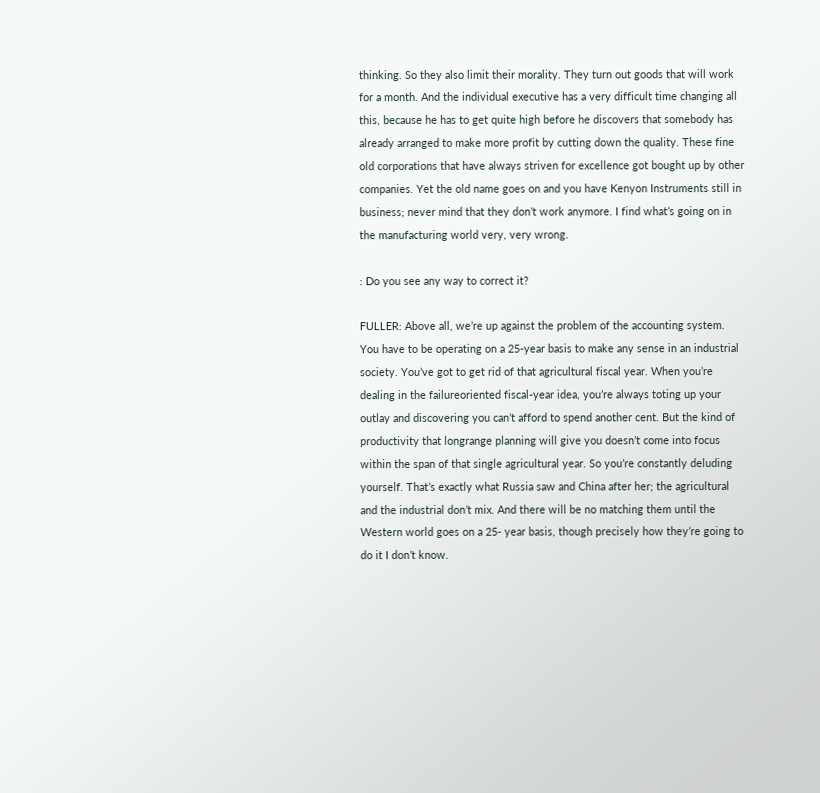thinking. So they also limit their morality. They turn out goods that will work for a month. And the individual executive has a very difficult time changing all this, because he has to get quite high before he discovers that somebody has already arranged to make more profit by cutting down the quality. These fine old corporations that have always striven for excellence got bought up by other companies. Yet the old name goes on and you have Kenyon Instruments still in business; never mind that they don’t work anymore. I find what’s going on in the manufacturing world very, very wrong.

: Do you see any way to correct it?

FULLER: Above all, we’re up against the problem of the accounting system. You have to be operating on a 25-year basis to make any sense in an industrial society. You’ve got to get rid of that agricultural fiscal year. When you’re dealing in the failureoriented fiscal-year idea, you’re always toting up your outlay and discovering you can’t afford to spend another cent. But the kind of productivity that longrange planning will give you doesn’t come into focus within the span of that single agricultural year. So you’re constantly deluding yourself. That’s exactly what Russia saw and China after her; the agricultural and the industrial don’t mix. And there will be no matching them until the Western world goes on a 25- year basis, though precisely how they’re going to do it I don’t know.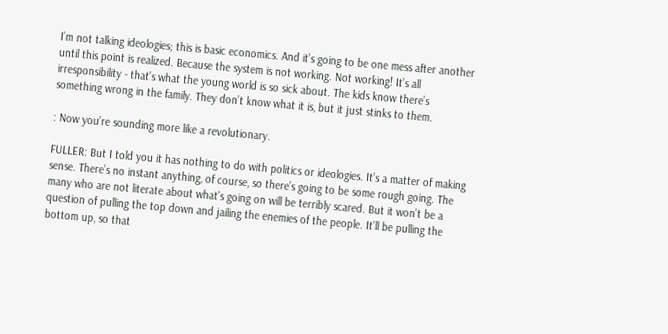I’m not talking ideologies; this is basic economics. And it’s going to be one mess after another until this point is realized. Because the system is not working. Not working! It’s all irresponsibility - that’s what the young world is so sick about. The kids know there’s something wrong in the family. They don’t know what it is, but it just stinks to them.

: Now you’re sounding more like a revolutionary.

FULLER: But I told you it has nothing to do with politics or ideologies. It’s a matter of making sense. There’s no instant anything, of course, so there’s going to be some rough going. The many who are not literate about what’s going on will be terribly scared. But it won’t be a question of pulling the top down and jailing the enemies of the people. It’ll be pulling the bottom up, so that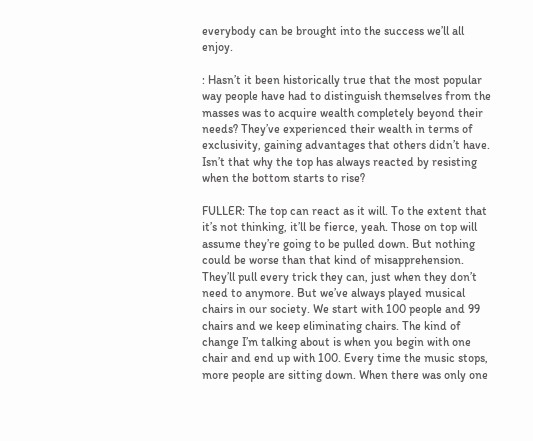everybody can be brought into the success we’ll all enjoy.

: Hasn’t it been historically true that the most popular way people have had to distinguish themselves from the masses was to acquire wealth completely beyond their needs? They’ve experienced their wealth in terms of exclusivity, gaining advantages that others didn’t have. Isn’t that why the top has always reacted by resisting when the bottom starts to rise?

FULLER: The top can react as it will. To the extent that it’s not thinking, it’ll be fierce, yeah. Those on top will assume they’re going to be pulled down. But nothing could be worse than that kind of misapprehension. They’ll pull every trick they can, just when they don’t need to anymore. But we’ve always played musical chairs in our society. We start with 100 people and 99 chairs and we keep eliminating chairs. The kind of change I’m talking about is when you begin with one chair and end up with 100. Every time the music stops, more people are sitting down. When there was only one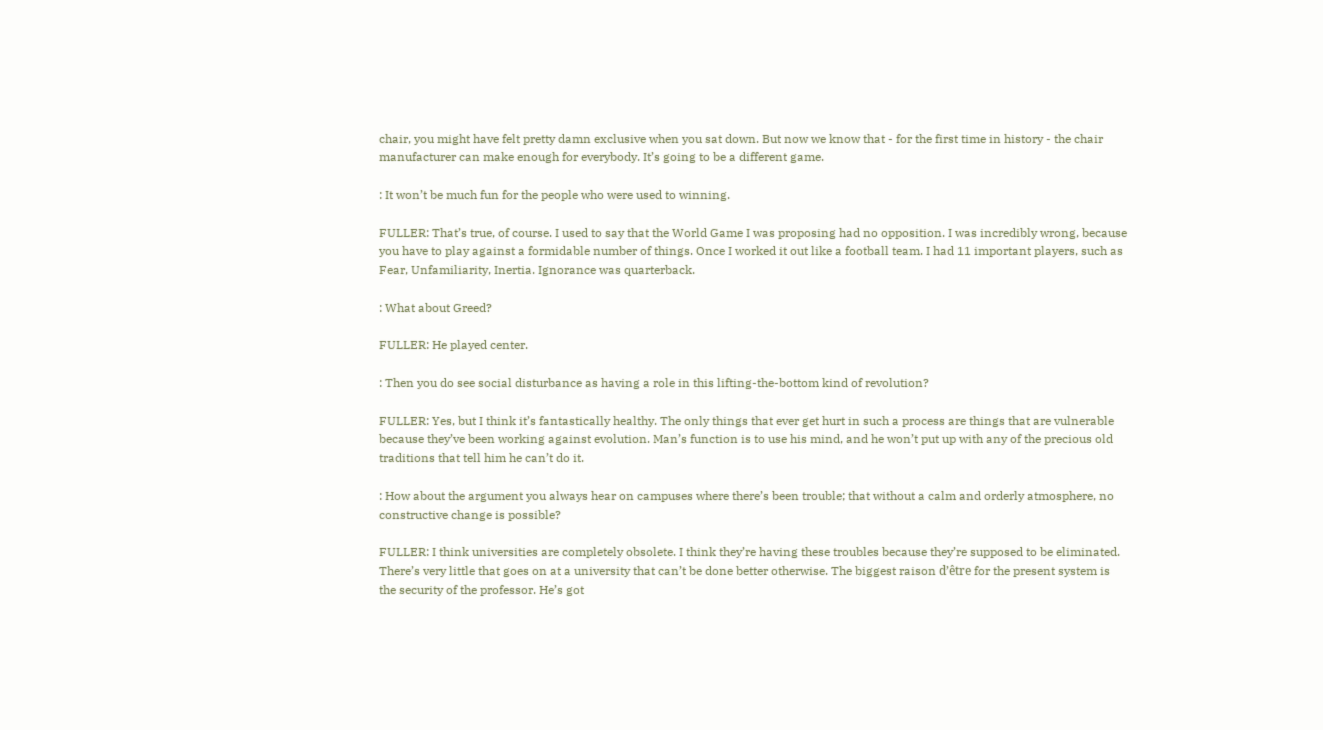chair, you might have felt pretty damn exclusive when you sat down. But now we know that - for the first time in history - the chair manufacturer can make enough for everybody. It’s going to be a different game.

: It won’t be much fun for the people who were used to winning.

FULLER: That’s true, of course. I used to say that the World Game I was proposing had no opposition. I was incredibly wrong, because you have to play against a formidable number of things. Once I worked it out like a football team. I had 11 important players, such as Fear, Unfamiliarity, Inertia. Ignorance was quarterback.

: What about Greed?

FULLER: He played center.

: Then you do see social disturbance as having a role in this lifting-the-bottom kind of revolution?

FULLER: Yes, but I think it’s fantastically healthy. The only things that ever get hurt in such a process are things that are vulnerable because they’ve been working against evolution. Man’s function is to use his mind, and he won’t put up with any of the precious old traditions that tell him he can’t do it.

: How about the argument you always hear on campuses where there’s been trouble; that without a calm and orderly atmosphere, no constructive change is possible?

FULLER: I think universities are completely obsolete. I think they’re having these troubles because they’re supposed to be eliminated. There’s very little that goes on at a university that can’t be done better otherwise. The biggest raison d’être for the present system is the security of the professor. He’s got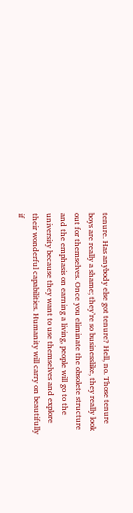tenure. Has anybody else got tenure? Hell, no. Those tenure boys are really a shame; they’re so businesslike, they really look out for themselves. Once you eliminate the obsolete structure and the emphasis on earning a living, people will go to the university because they want to use themselves and explore their wonderful capabilities. Humanity will carry on beautifully if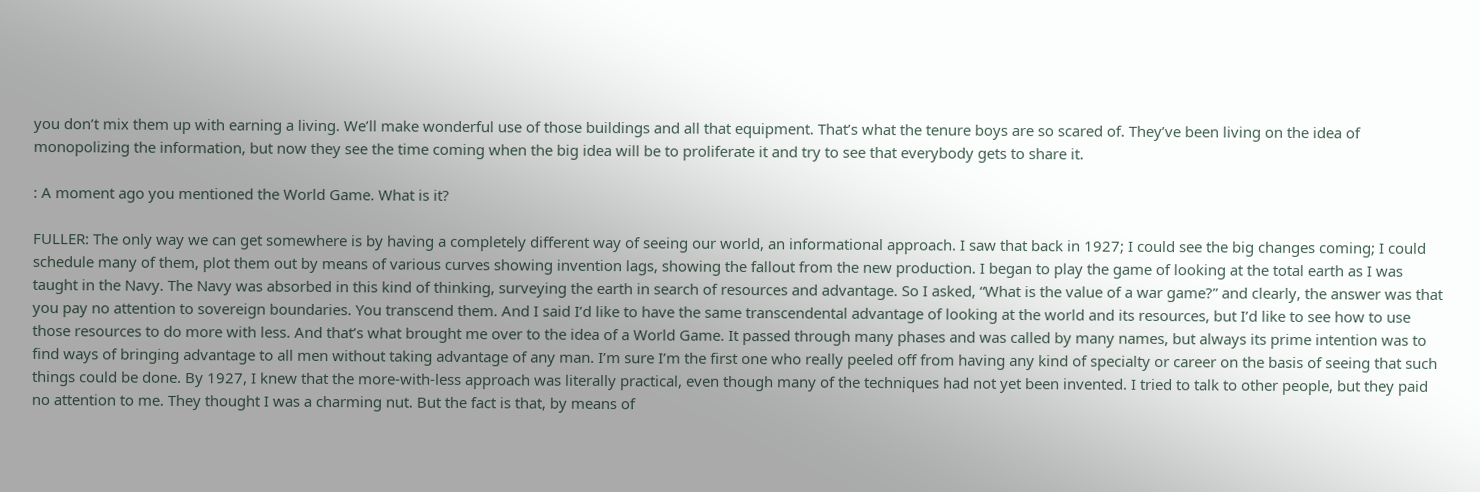you don’t mix them up with earning a living. We’ll make wonderful use of those buildings and all that equipment. That’s what the tenure boys are so scared of. They’ve been living on the idea of monopolizing the information, but now they see the time coming when the big idea will be to proliferate it and try to see that everybody gets to share it.

: A moment ago you mentioned the World Game. What is it?

FULLER: The only way we can get somewhere is by having a completely different way of seeing our world, an informational approach. I saw that back in 1927; I could see the big changes coming; I could schedule many of them, plot them out by means of various curves showing invention lags, showing the fallout from the new production. I began to play the game of looking at the total earth as I was taught in the Navy. The Navy was absorbed in this kind of thinking, surveying the earth in search of resources and advantage. So I asked, “What is the value of a war game?” and clearly, the answer was that you pay no attention to sovereign boundaries. You transcend them. And I said I’d like to have the same transcendental advantage of looking at the world and its resources, but I’d like to see how to use those resources to do more with less. And that’s what brought me over to the idea of a World Game. It passed through many phases and was called by many names, but always its prime intention was to find ways of bringing advantage to all men without taking advantage of any man. I’m sure I’m the first one who really peeled off from having any kind of specialty or career on the basis of seeing that such things could be done. By 1927, I knew that the more-with-less approach was literally practical, even though many of the techniques had not yet been invented. I tried to talk to other people, but they paid no attention to me. They thought I was a charming nut. But the fact is that, by means of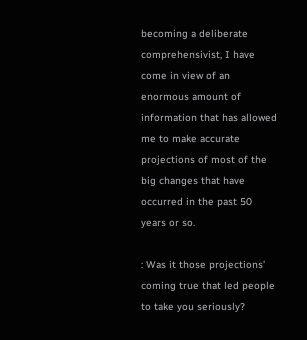becoming a deliberate comprehensivist, I have come in view of an enormous amount of information that has allowed me to make accurate projections of most of the big changes that have occurred in the past 50 years or so.

: Was it those projections’ coming true that led people to take you seriously?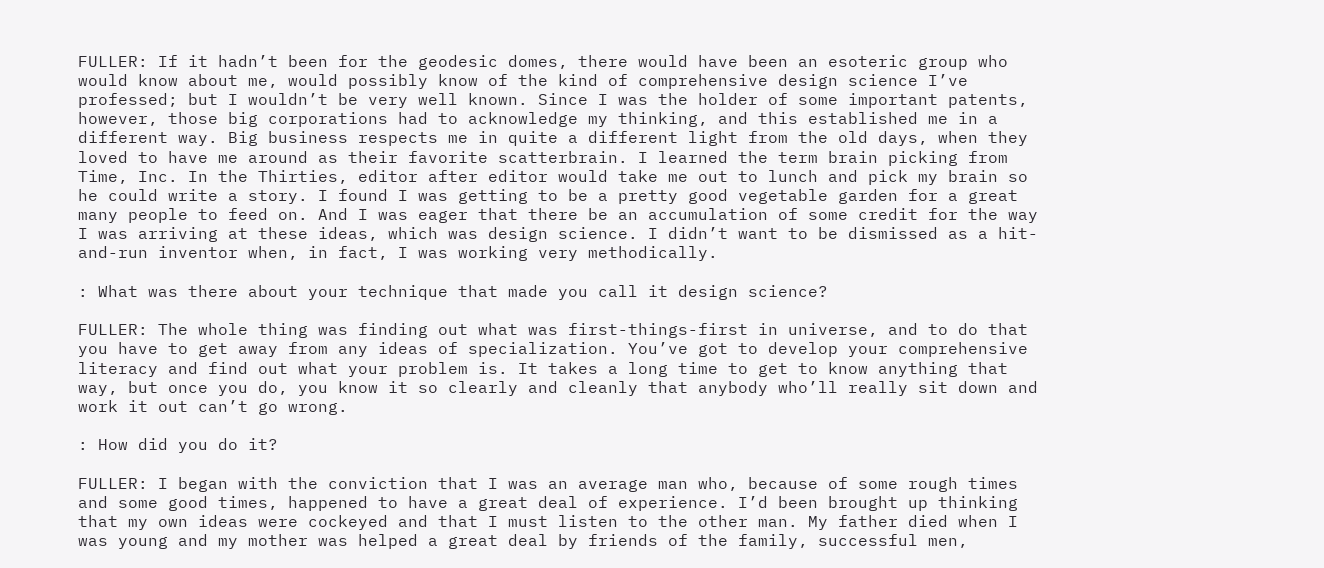FULLER: If it hadn’t been for the geodesic domes, there would have been an esoteric group who would know about me, would possibly know of the kind of comprehensive design science I’ve professed; but I wouldn’t be very well known. Since I was the holder of some important patents, however, those big corporations had to acknowledge my thinking, and this established me in a different way. Big business respects me in quite a different light from the old days, when they loved to have me around as their favorite scatterbrain. I learned the term brain picking from Time, Inc. In the Thirties, editor after editor would take me out to lunch and pick my brain so he could write a story. I found I was getting to be a pretty good vegetable garden for a great many people to feed on. And I was eager that there be an accumulation of some credit for the way I was arriving at these ideas, which was design science. I didn’t want to be dismissed as a hit-and-run inventor when, in fact, I was working very methodically.

: What was there about your technique that made you call it design science?

FULLER: The whole thing was finding out what was first-things-first in universe, and to do that you have to get away from any ideas of specialization. You’ve got to develop your comprehensive literacy and find out what your problem is. It takes a long time to get to know anything that way, but once you do, you know it so clearly and cleanly that anybody who’ll really sit down and work it out can’t go wrong.

: How did you do it?

FULLER: I began with the conviction that I was an average man who, because of some rough times and some good times, happened to have a great deal of experience. I’d been brought up thinking that my own ideas were cockeyed and that I must listen to the other man. My father died when I was young and my mother was helped a great deal by friends of the family, successful men,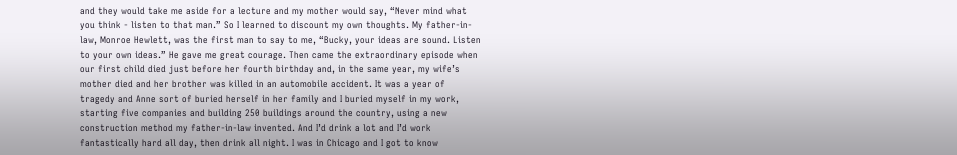and they would take me aside for a lecture and my mother would say, “Never mind what you think - listen to that man.” So I learned to discount my own thoughts. My father-in-law, Monroe Hewlett, was the first man to say to me, “Bucky, your ideas are sound. Listen to your own ideas.” He gave me great courage. Then came the extraordinary episode when our first child died just before her fourth birthday and, in the same year, my wife’s mother died and her brother was killed in an automobile accident. It was a year of tragedy and Anne sort of buried herself in her family and I buried myself in my work, starting five companies and building 250 buildings around the country, using a new construction method my father-in-law invented. And I’d drink a lot and I’d work fantastically hard all day, then drink all night. I was in Chicago and I got to know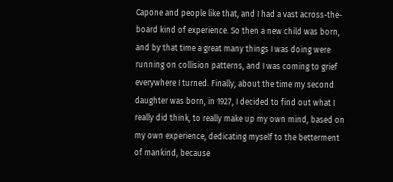Capone and people like that, and I had a vast across-the-board kind of experience. So then a new child was born, and by that time a great many things I was doing were running on collision patterns, and I was coming to grief everywhere I turned. Finally, about the time my second daughter was born, in 1927, I decided to find out what I really did think, to really make up my own mind, based on my own experience, dedicating myself to the betterment of mankind, because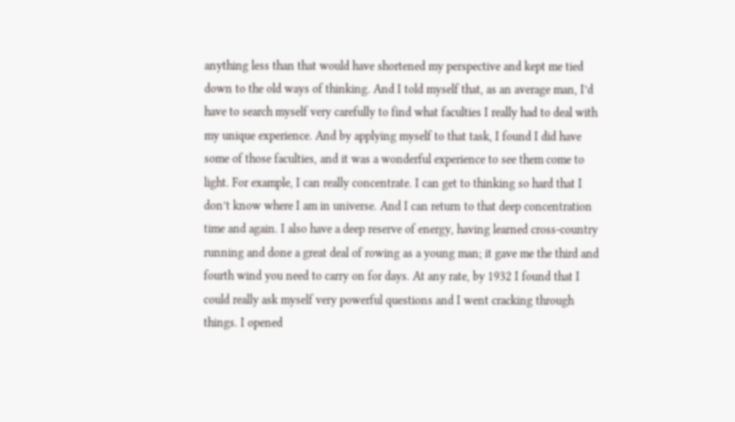anything less than that would have shortened my perspective and kept me tied down to the old ways of thinking. And I told myself that, as an average man, I’d have to search myself very carefully to find what faculties I really had to deal with my unique experience. And by applying myself to that task, I found I did have some of those faculties, and it was a wonderful experience to see them come to light. For example, I can really concentrate. I can get to thinking so hard that I don’t know where I am in universe. And I can return to that deep concentration time and again. I also have a deep reserve of energy, having learned cross-country running and done a great deal of rowing as a young man; it gave me the third and fourth wind you need to carry on for days. At any rate, by 1932 I found that I could really ask myself very powerful questions and I went cracking through things. I opened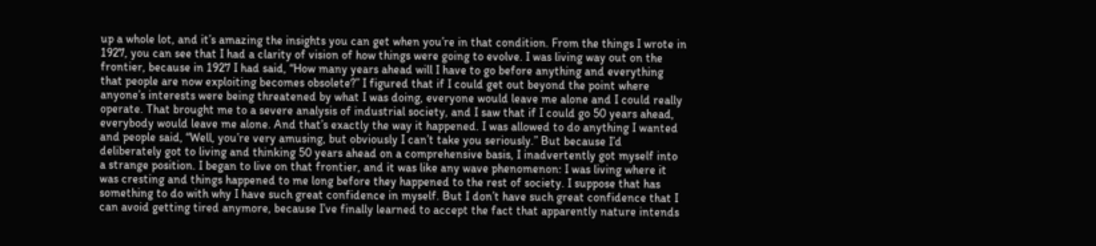up a whole lot, and it’s amazing the insights you can get when you’re in that condition. From the things I wrote in 1927, you can see that I had a clarity of vision of how things were going to evolve. I was living way out on the frontier, because in 1927 I had said, “How many years ahead will I have to go before anything and everything that people are now exploiting becomes obsolete?” I figured that if I could get out beyond the point where anyone’s interests were being threatened by what I was doing, everyone would leave me alone and I could really operate. That brought me to a severe analysis of industrial society, and I saw that if I could go 50 years ahead, everybody would leave me alone. And that’s exactly the way it happened. I was allowed to do anything I wanted and people said, “Well, you’re very amusing, but obviously I can’t take you seriously.” But because I’d deliberately got to living and thinking 50 years ahead on a comprehensive basis, I inadvertently got myself into a strange position. I began to live on that frontier, and it was like any wave phenomenon: I was living where it was cresting and things happened to me long before they happened to the rest of society. I suppose that has something to do with why I have such great confidence in myself. But I don’t have such great confidence that I can avoid getting tired anymore, because I’ve finally learned to accept the fact that apparently nature intends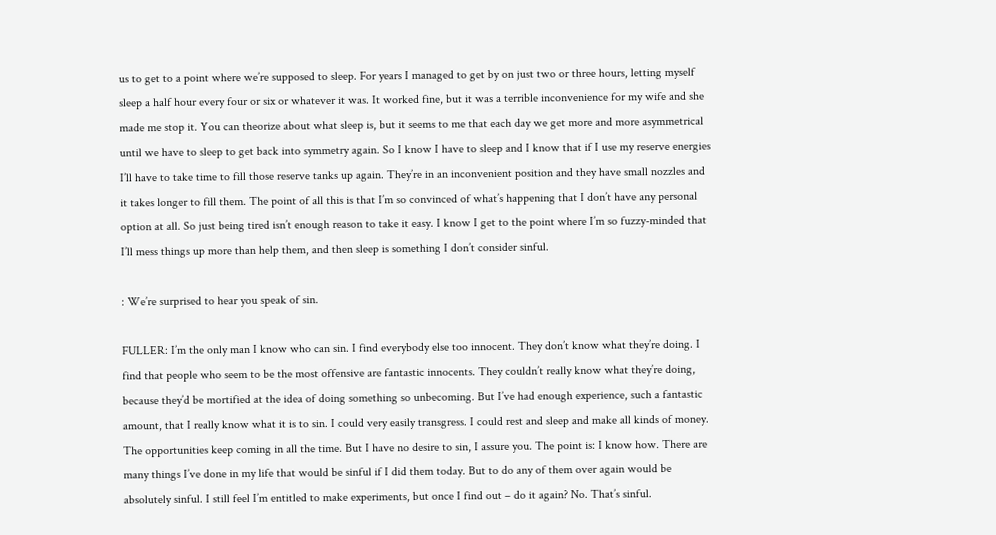us to get to a point where we’re supposed to sleep. For years I managed to get by on just two or three hours, letting myself sleep a half hour every four or six or whatever it was. It worked fine, but it was a terrible inconvenience for my wife and she made me stop it. You can theorize about what sleep is, but it seems to me that each day we get more and more asymmetrical until we have to sleep to get back into symmetry again. So I know I have to sleep and I know that if I use my reserve energies I’ll have to take time to fill those reserve tanks up again. They’re in an inconvenient position and they have small nozzles and it takes longer to fill them. The point of all this is that I’m so convinced of what’s happening that I don’t have any personal option at all. So just being tired isn’t enough reason to take it easy. I know I get to the point where I’m so fuzzy-minded that I’ll mess things up more than help them, and then sleep is something I don’t consider sinful.

: We’re surprised to hear you speak of sin.

FULLER: I’m the only man I know who can sin. I find everybody else too innocent. They don’t know what they’re doing. I find that people who seem to be the most offensive are fantastic innocents. They couldn’t really know what they’re doing, because they’d be mortified at the idea of doing something so unbecoming. But I’ve had enough experience, such a fantastic amount, that I really know what it is to sin. I could very easily transgress. I could rest and sleep and make all kinds of money. The opportunities keep coming in all the time. But I have no desire to sin, I assure you. The point is: I know how. There are many things I’ve done in my life that would be sinful if I did them today. But to do any of them over again would be absolutely sinful. I still feel I’m entitled to make experiments, but once I find out – do it again? No. That’s sinful.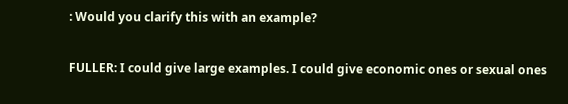: Would you clarify this with an example?

FULLER: I could give large examples. I could give economic ones or sexual ones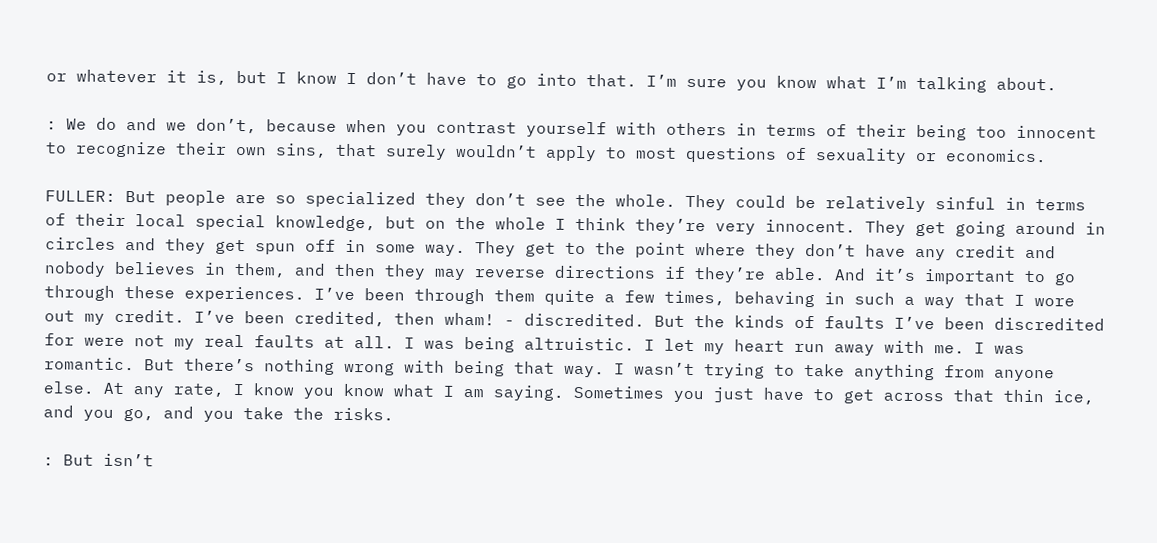or whatever it is, but I know I don’t have to go into that. I’m sure you know what I’m talking about.

: We do and we don’t, because when you contrast yourself with others in terms of their being too innocent to recognize their own sins, that surely wouldn’t apply to most questions of sexuality or economics.

FULLER: But people are so specialized they don’t see the whole. They could be relatively sinful in terms of their local special knowledge, but on the whole I think they’re very innocent. They get going around in circles and they get spun off in some way. They get to the point where they don’t have any credit and nobody believes in them, and then they may reverse directions if they’re able. And it’s important to go through these experiences. I’ve been through them quite a few times, behaving in such a way that I wore out my credit. I’ve been credited, then wham! - discredited. But the kinds of faults I’ve been discredited for were not my real faults at all. I was being altruistic. I let my heart run away with me. I was romantic. But there’s nothing wrong with being that way. I wasn’t trying to take anything from anyone else. At any rate, I know you know what I am saying. Sometimes you just have to get across that thin ice, and you go, and you take the risks.

: But isn’t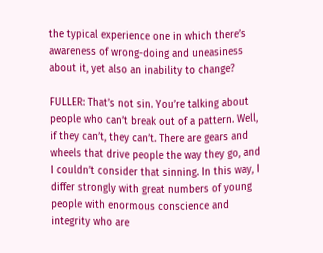the typical experience one in which there’s awareness of wrong-doing and uneasiness about it, yet also an inability to change?

FULLER: That’s not sin. You’re talking about people who can’t break out of a pattern. Well, if they can’t, they can’t. There are gears and wheels that drive people the way they go, and I couldn’t consider that sinning. In this way, I differ strongly with great numbers of young people with enormous conscience and integrity who are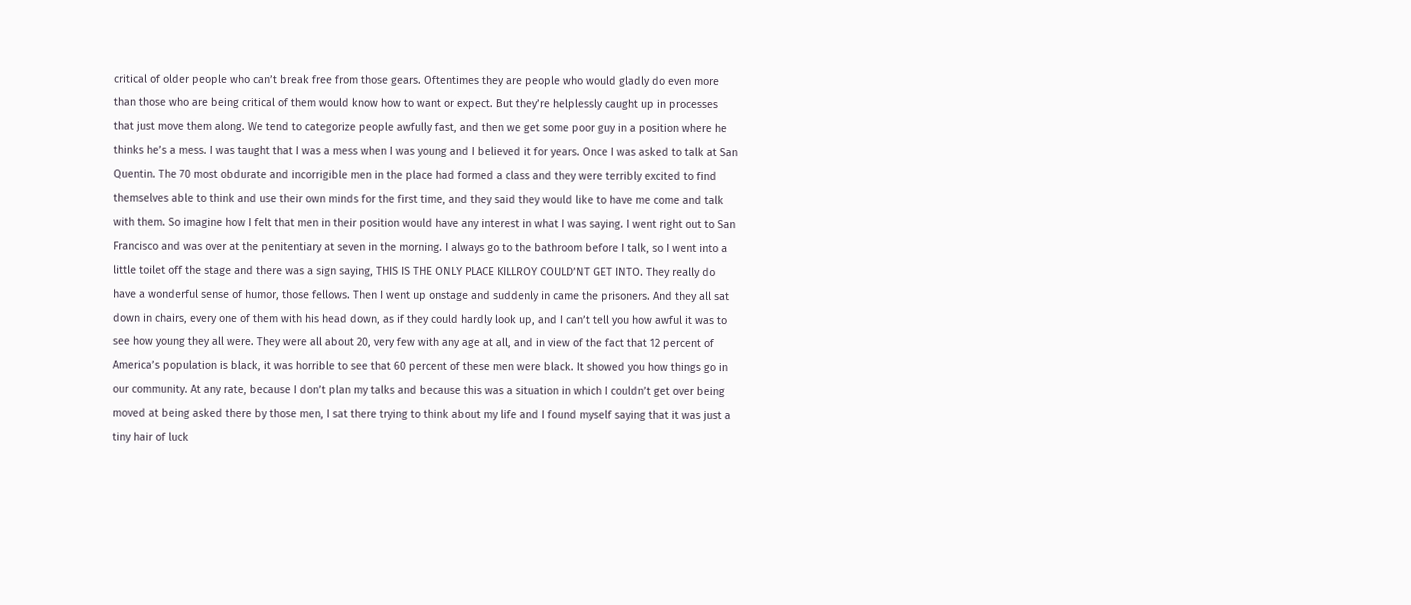critical of older people who can’t break free from those gears. Oftentimes they are people who would gladly do even more than those who are being critical of them would know how to want or expect. But they’re helplessly caught up in processes that just move them along. We tend to categorize people awfully fast, and then we get some poor guy in a position where he thinks he’s a mess. I was taught that I was a mess when I was young and I believed it for years. Once I was asked to talk at San Quentin. The 70 most obdurate and incorrigible men in the place had formed a class and they were terribly excited to find themselves able to think and use their own minds for the first time, and they said they would like to have me come and talk with them. So imagine how I felt that men in their position would have any interest in what I was saying. I went right out to San Francisco and was over at the penitentiary at seven in the morning. I always go to the bathroom before I talk, so I went into a little toilet off the stage and there was a sign saying, THIS IS THE ONLY PLACE KILLROY COULD’NT GET INTO. They really do have a wonderful sense of humor, those fellows. Then I went up onstage and suddenly in came the prisoners. And they all sat down in chairs, every one of them with his head down, as if they could hardly look up, and I can’t tell you how awful it was to see how young they all were. They were all about 20, very few with any age at all, and in view of the fact that 12 percent of America’s population is black, it was horrible to see that 60 percent of these men were black. It showed you how things go in our community. At any rate, because I don’t plan my talks and because this was a situation in which I couldn’t get over being moved at being asked there by those men, I sat there trying to think about my life and I found myself saying that it was just a tiny hair of luck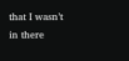that I wasn’t in there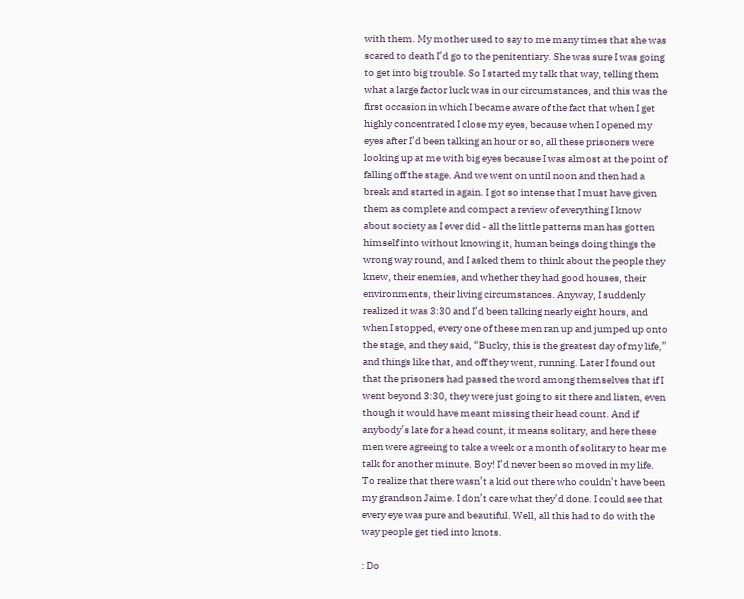with them. My mother used to say to me many times that she was scared to death I’d go to the penitentiary. She was sure I was going to get into big trouble. So I started my talk that way, telling them what a large factor luck was in our circumstances, and this was the first occasion in which I became aware of the fact that when I get highly concentrated I close my eyes, because when I opened my eyes after I’d been talking an hour or so, all these prisoners were looking up at me with big eyes because I was almost at the point of falling off the stage. And we went on until noon and then had a break and started in again. I got so intense that I must have given them as complete and compact a review of everything I know about society as I ever did - all the little patterns man has gotten himself into without knowing it, human beings doing things the wrong way round, and I asked them to think about the people they knew, their enemies, and whether they had good houses, their environments, their living circumstances. Anyway, I suddenly realized it was 3:30 and I’d been talking nearly eight hours, and when I stopped, every one of these men ran up and jumped up onto the stage, and they said, “Bucky, this is the greatest day of my life,” and things like that, and off they went, running. Later I found out that the prisoners had passed the word among themselves that if I went beyond 3:30, they were just going to sit there and listen, even though it would have meant missing their head count. And if anybody’s late for a head count, it means solitary, and here these men were agreeing to take a week or a month of solitary to hear me talk for another minute. Boy! I’d never been so moved in my life. To realize that there wasn’t a kid out there who couldn’t have been my grandson Jaime. I don’t care what they’d done. I could see that every eye was pure and beautiful. Well, all this had to do with the way people get tied into knots.

: Do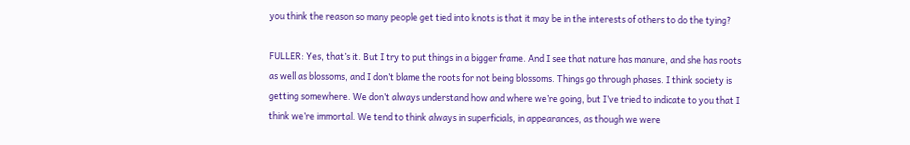you think the reason so many people get tied into knots is that it may be in the interests of others to do the tying?

FULLER: Yes, that’s it. But I try to put things in a bigger frame. And I see that nature has manure, and she has roots as well as blossoms, and I don’t blame the roots for not being blossoms. Things go through phases. I think society is getting somewhere. We don’t always understand how and where we’re going, but I’ve tried to indicate to you that I think we’re immortal. We tend to think always in superficials, in appearances, as though we were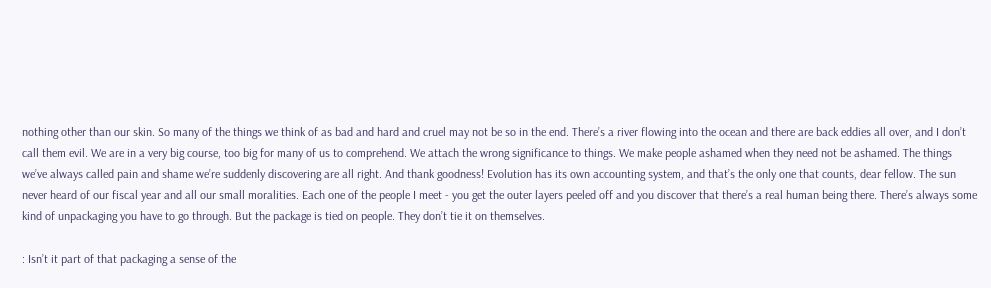nothing other than our skin. So many of the things we think of as bad and hard and cruel may not be so in the end. There’s a river flowing into the ocean and there are back eddies all over, and I don’t call them evil. We are in a very big course, too big for many of us to comprehend. We attach the wrong significance to things. We make people ashamed when they need not be ashamed. The things we’ve always called pain and shame we’re suddenly discovering are all right. And thank goodness! Evolution has its own accounting system, and that’s the only one that counts, dear fellow. The sun never heard of our fiscal year and all our small moralities. Each one of the people I meet - you get the outer layers peeled off and you discover that there’s a real human being there. There’s always some kind of unpackaging you have to go through. But the package is tied on people. They don’t tie it on themselves.

: Isn’t it part of that packaging a sense of the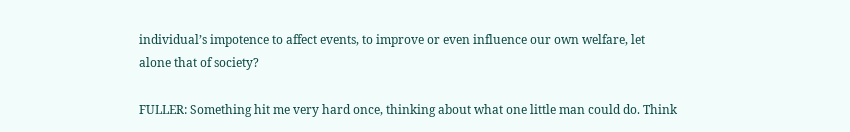individual’s impotence to affect events, to improve or even influence our own welfare, let alone that of society?

FULLER: Something hit me very hard once, thinking about what one little man could do. Think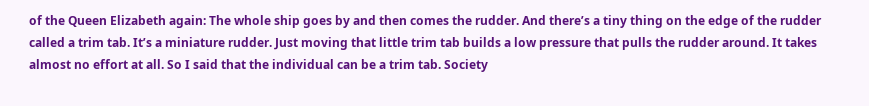of the Queen Elizabeth again: The whole ship goes by and then comes the rudder. And there’s a tiny thing on the edge of the rudder called a trim tab. It’s a miniature rudder. Just moving that little trim tab builds a low pressure that pulls the rudder around. It takes almost no effort at all. So I said that the individual can be a trim tab. Society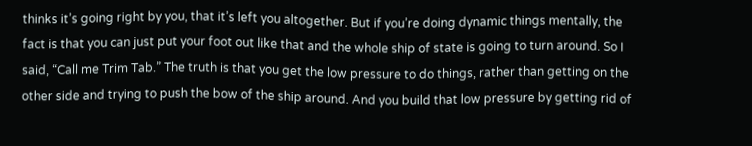thinks it’s going right by you, that it’s left you altogether. But if you’re doing dynamic things mentally, the fact is that you can just put your foot out like that and the whole ship of state is going to turn around. So I said, “Call me Trim Tab.” The truth is that you get the low pressure to do things, rather than getting on the other side and trying to push the bow of the ship around. And you build that low pressure by getting rid of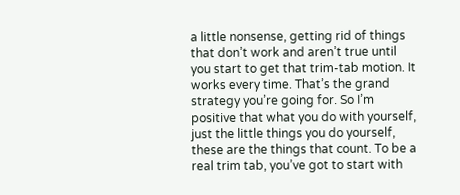a little nonsense, getting rid of things that don’t work and aren’t true until you start to get that trim-tab motion. It works every time. That’s the grand strategy you’re going for. So I’m positive that what you do with yourself, just the little things you do yourself, these are the things that count. To be a real trim tab, you’ve got to start with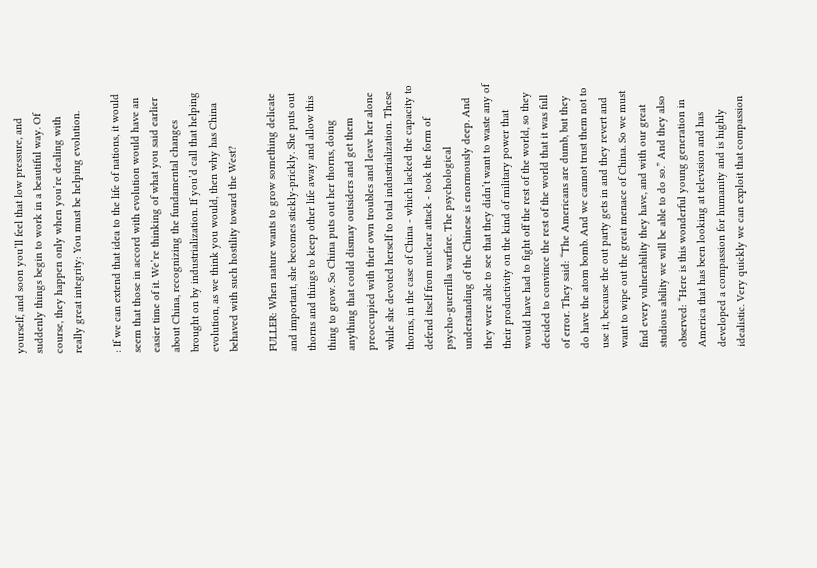yourself, and soon you’ll feel that low pressure, and suddenly things begin to work in a beautiful way. Of course, they happen only when you’re dealing with really great integrity: You must be helping evolution.

: If we can extend that idea to the life of nations, it would seem that those in accord with evolution would have an easier time of it. We’re thinking of what you said earlier about China, recognizing the fundamental changes brought on by industrialization. If you’d call that helping evolution, as we think you would, then why has China behaved with such hostility toward the West?

FULLER: When nature wants to grow something delicate and important, she becomes stickly-prickly. She puts out thorns and things to keep other life away and allow this thing to grow. So China puts out her thorns, doing anything that could dismay outsiders and get them preoccupied with their own troubles and leave her alone while she devoted herself to total industrialization. These thorns, in the case of China - which lacked the capacity to defend itself from nuclear attack - took the form of psycho-guerrilla warfare. The psychological understanding of the Chinese is enormously deep. And they were able to see that they didn’t want to waste any of their productivity on the kind of military power that would have had to fight off the rest of the world, so they decided to convince the rest of the world that it was full of error. They said: “The Americans are dumb, but they do have the atom bomb. And we cannot trust them not to use it, because the out party gets in and they revert and want to wipe out the great menace of China. So we must find every vulnerability they have, and with our great studious ability we will be able to do so.” And they also observed: “Here is this wonderful young generation in America that has been looking at television and has developed a compassion for humanity and is highly idealistic. Very quickly we can exploit that compassion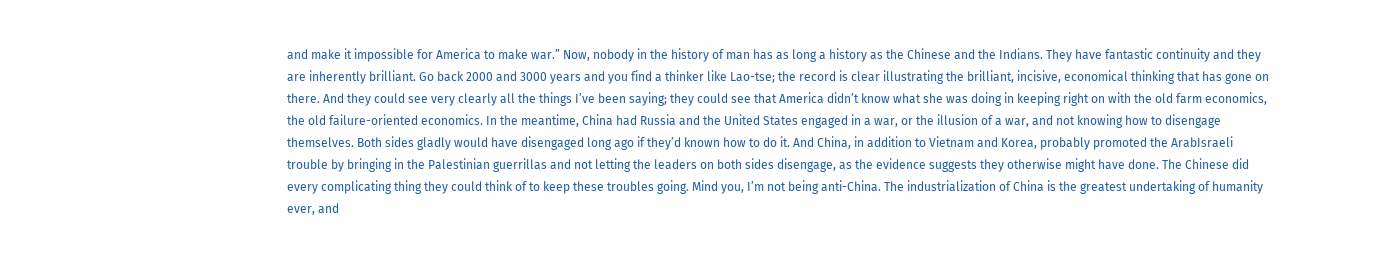and make it impossible for America to make war.” Now, nobody in the history of man has as long a history as the Chinese and the Indians. They have fantastic continuity and they are inherently brilliant. Go back 2000 and 3000 years and you find a thinker like Lao-tse; the record is clear illustrating the brilliant, incisive, economical thinking that has gone on there. And they could see very clearly all the things I’ve been saying; they could see that America didn’t know what she was doing in keeping right on with the old farm economics, the old failure-oriented economics. In the meantime, China had Russia and the United States engaged in a war, or the illusion of a war, and not knowing how to disengage themselves. Both sides gladly would have disengaged long ago if they’d known how to do it. And China, in addition to Vietnam and Korea, probably promoted the ArabIsraeli trouble by bringing in the Palestinian guerrillas and not letting the leaders on both sides disengage, as the evidence suggests they otherwise might have done. The Chinese did every complicating thing they could think of to keep these troubles going. Mind you, I’m not being anti-China. The industrialization of China is the greatest undertaking of humanity ever, and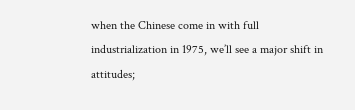when the Chinese come in with full industrialization in 1975, we’ll see a major shift in attitudes;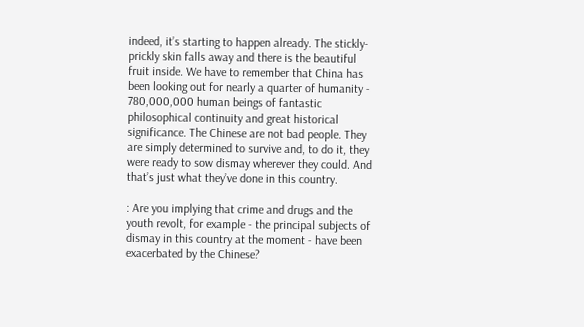indeed, it’s starting to happen already. The stickly-prickly skin falls away and there is the beautiful fruit inside. We have to remember that China has been looking out for nearly a quarter of humanity - 780,000,000 human beings of fantastic philosophical continuity and great historical significance. The Chinese are not bad people. They are simply determined to survive and, to do it, they were ready to sow dismay wherever they could. And that’s just what they’ve done in this country.

: Are you implying that crime and drugs and the youth revolt, for example - the principal subjects of dismay in this country at the moment - have been exacerbated by the Chinese?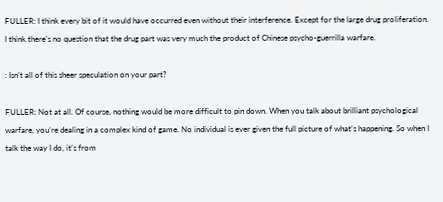FULLER: I think every bit of it would have occurred even without their interference. Except for the large drug proliferation. I think there’s no question that the drug part was very much the product of Chinese psycho-guerrilla warfare.

: Isn’t all of this sheer speculation on your part?

FULLER: Not at all. Of course, nothing would be more difficult to pin down. When you talk about brilliant psychological warfare, you’re dealing in a complex kind of game. No individual is ever given the full picture of what’s happening. So when I talk the way I do, it’s from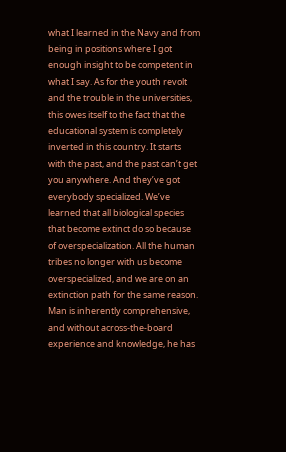what I learned in the Navy and from being in positions where I got enough insight to be competent in what I say. As for the youth revolt and the trouble in the universities, this owes itself to the fact that the educational system is completely inverted in this country. It starts with the past, and the past can’t get you anywhere. And they’ve got everybody specialized. We’ve learned that all biological species that become extinct do so because of overspecialization. All the human tribes no longer with us become overspecialized, and we are on an extinction path for the same reason. Man is inherently comprehensive, and without across-the-board experience and knowledge, he has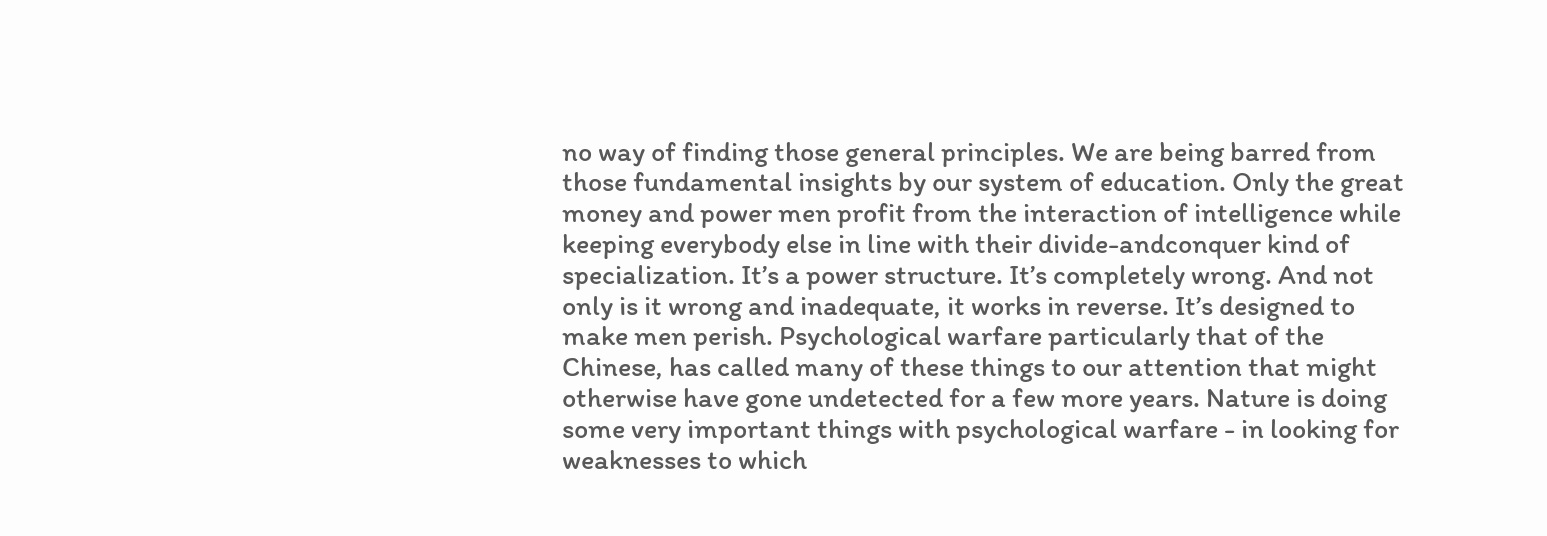no way of finding those general principles. We are being barred from those fundamental insights by our system of education. Only the great money and power men profit from the interaction of intelligence while keeping everybody else in line with their divide-andconquer kind of specialization. It’s a power structure. It’s completely wrong. And not only is it wrong and inadequate, it works in reverse. It’s designed to make men perish. Psychological warfare particularly that of the Chinese, has called many of these things to our attention that might otherwise have gone undetected for a few more years. Nature is doing some very important things with psychological warfare - in looking for weaknesses to which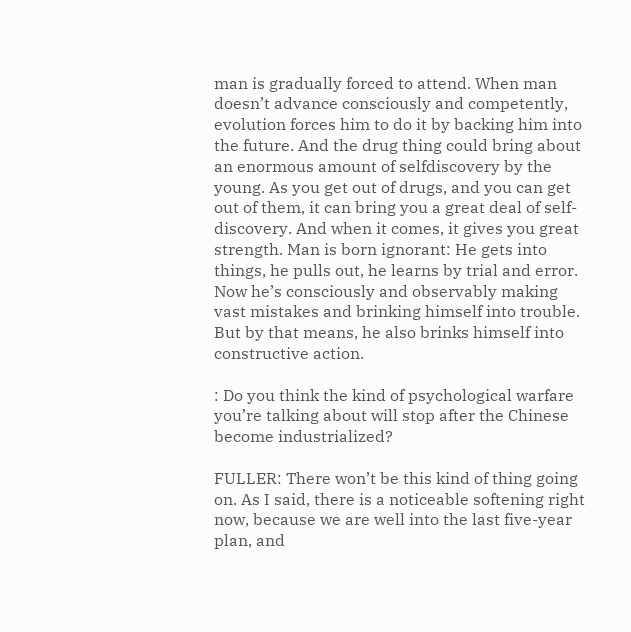man is gradually forced to attend. When man doesn’t advance consciously and competently, evolution forces him to do it by backing him into the future. And the drug thing could bring about an enormous amount of selfdiscovery by the young. As you get out of drugs, and you can get out of them, it can bring you a great deal of self-discovery. And when it comes, it gives you great strength. Man is born ignorant: He gets into things, he pulls out, he learns by trial and error. Now he’s consciously and observably making vast mistakes and brinking himself into trouble. But by that means, he also brinks himself into constructive action.

: Do you think the kind of psychological warfare you’re talking about will stop after the Chinese become industrialized?

FULLER: There won’t be this kind of thing going on. As I said, there is a noticeable softening right now, because we are well into the last five-year plan, and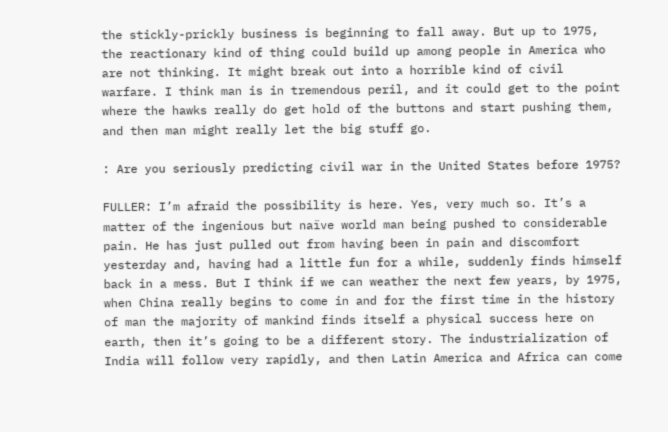the stickly-prickly business is beginning to fall away. But up to 1975, the reactionary kind of thing could build up among people in America who are not thinking. It might break out into a horrible kind of civil warfare. I think man is in tremendous peril, and it could get to the point where the hawks really do get hold of the buttons and start pushing them, and then man might really let the big stuff go.

: Are you seriously predicting civil war in the United States before 1975?

FULLER: I’m afraid the possibility is here. Yes, very much so. It’s a matter of the ingenious but naïve world man being pushed to considerable pain. He has just pulled out from having been in pain and discomfort yesterday and, having had a little fun for a while, suddenly finds himself back in a mess. But I think if we can weather the next few years, by 1975, when China really begins to come in and for the first time in the history of man the majority of mankind finds itself a physical success here on earth, then it’s going to be a different story. The industrialization of India will follow very rapidly, and then Latin America and Africa can come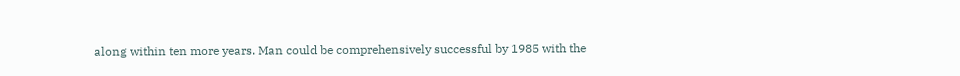along within ten more years. Man could be comprehensively successful by 1985 with the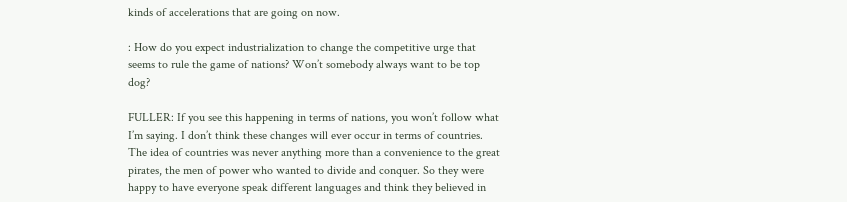kinds of accelerations that are going on now.

: How do you expect industrialization to change the competitive urge that seems to rule the game of nations? Won’t somebody always want to be top dog?

FULLER: If you see this happening in terms of nations, you won’t follow what I’m saying. I don’t think these changes will ever occur in terms of countries. The idea of countries was never anything more than a convenience to the great pirates, the men of power who wanted to divide and conquer. So they were happy to have everyone speak different languages and think they believed in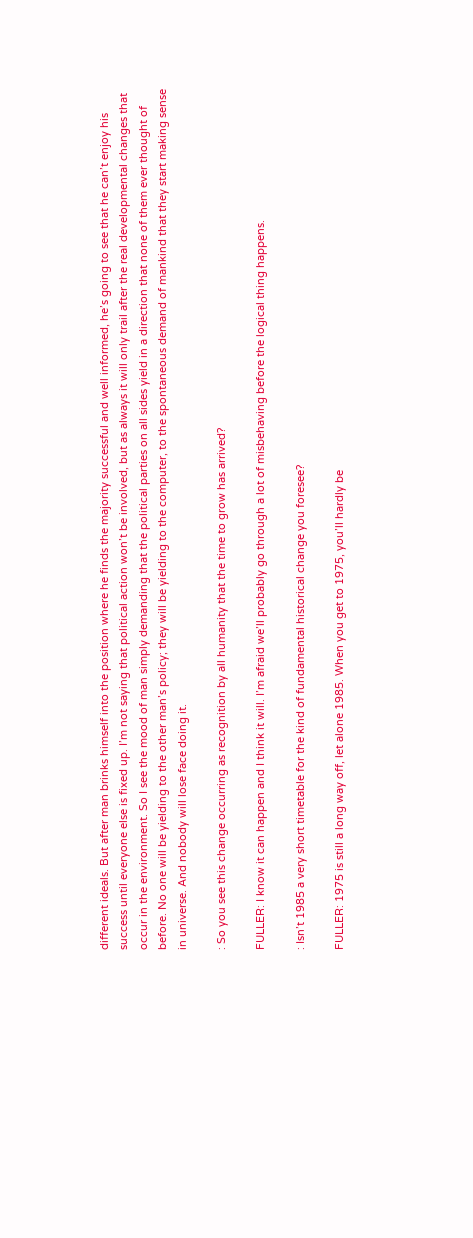different ideals. But after man brinks himself into the position where he finds the majority successful and well informed, he’s going to see that he can’t enjoy his success until everyone else is fixed up. I’m not saying that political action won’t be involved, but as always it will only trail after the real developmental changes that occur in the environment. So I see the mood of man simply demanding that the political parties on all sides yield in a direction that none of them ever thought of before. No one will be yielding to the other man’s policy; they will be yielding to the computer, to the spontaneous demand of mankind that they start making sense in universe. And nobody will lose face doing it.

: So you see this change occurring as recognition by all humanity that the time to grow has arrived?

FULLER: I know it can happen and I think it will. I’m afraid we’ll probably go through a lot of misbehaving before the logical thing happens.

: Isn’t 1985 a very short timetable for the kind of fundamental historical change you foresee?

FULLER: 1975 is still a long way off, let alone 1985. When you get to 1975, you’ll hardly be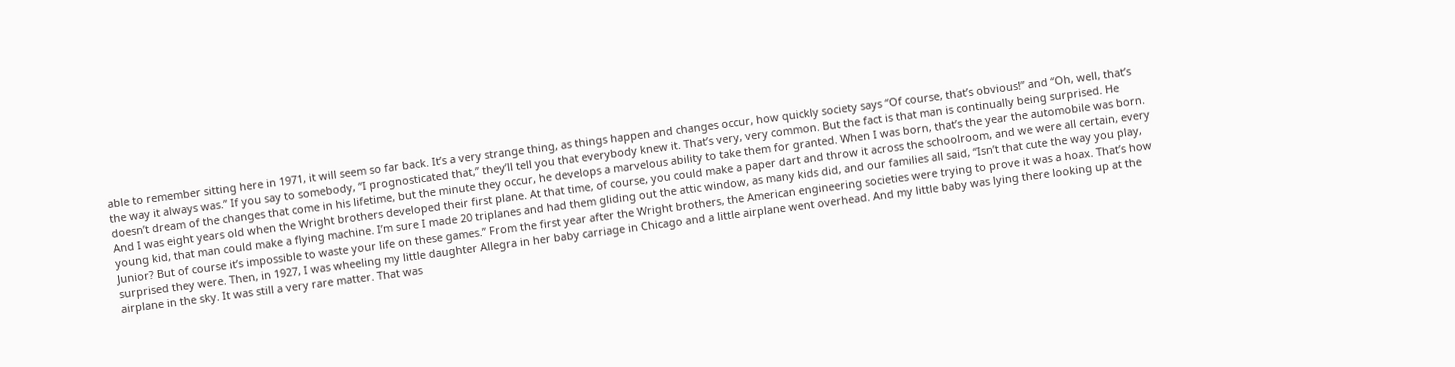able to remember sitting here in 1971, it will seem so far back. It’s a very strange thing, as things happen and changes occur, how quickly society says “Of course, that’s obvious!” and “Oh, well, that’s the way it always was.” If you say to somebody, “I prognosticated that,” they’ll tell you that everybody knew it. That’s very, very common. But the fact is that man is continually being surprised. He doesn’t dream of the changes that come in his lifetime, but the minute they occur, he develops a marvelous ability to take them for granted. When I was born, that’s the year the automobile was born. And I was eight years old when the Wright brothers developed their first plane. At that time, of course, you could make a paper dart and throw it across the schoolroom, and we were all certain, every young kid, that man could make a flying machine. I’m sure I made 20 triplanes and had them gliding out the attic window, as many kids did, and our families all said, “Isn’t that cute the way you play, Junior? But of course it’s impossible to waste your life on these games.” From the first year after the Wright brothers, the American engineering societies were trying to prove it was a hoax. That’s how surprised they were. Then, in 1927, I was wheeling my little daughter Allegra in her baby carriage in Chicago and a little airplane went overhead. And my little baby was lying there looking up at the airplane in the sky. It was still a very rare matter. That was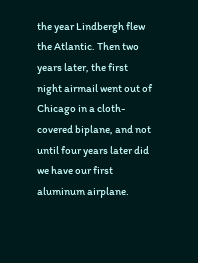the year Lindbergh flew the Atlantic. Then two years later, the first night airmail went out of Chicago in a cloth-covered biplane, and not until four years later did we have our first aluminum airplane.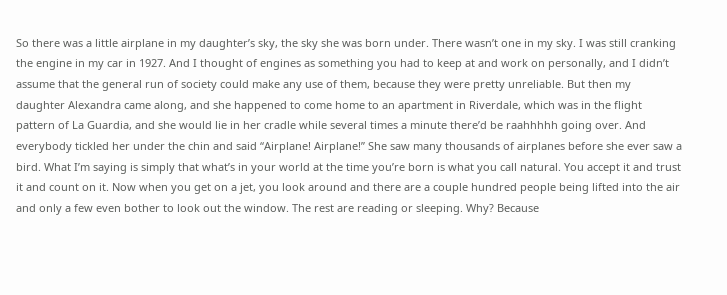So there was a little airplane in my daughter’s sky, the sky she was born under. There wasn’t one in my sky. I was still cranking the engine in my car in 1927. And I thought of engines as something you had to keep at and work on personally, and I didn’t assume that the general run of society could make any use of them, because they were pretty unreliable. But then my daughter Alexandra came along, and she happened to come home to an apartment in Riverdale, which was in the flight pattern of La Guardia, and she would lie in her cradle while several times a minute there’d be raahhhhh going over. And everybody tickled her under the chin and said “Airplane! Airplane!” She saw many thousands of airplanes before she ever saw a bird. What I’m saying is simply that what’s in your world at the time you’re born is what you call natural. You accept it and trust it and count on it. Now when you get on a jet, you look around and there are a couple hundred people being lifted into the air and only a few even bother to look out the window. The rest are reading or sleeping. Why? Because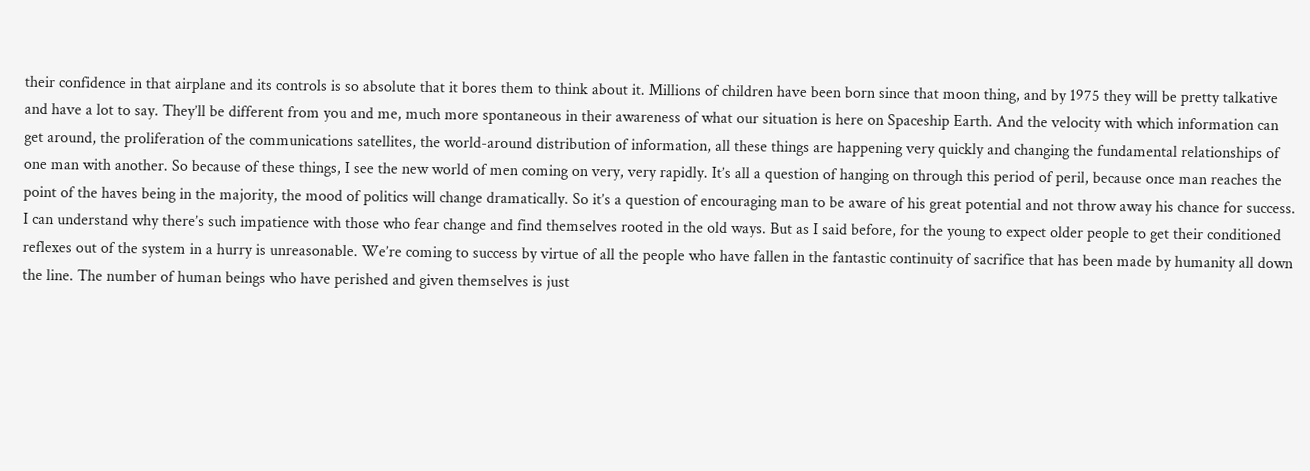their confidence in that airplane and its controls is so absolute that it bores them to think about it. Millions of children have been born since that moon thing, and by 1975 they will be pretty talkative and have a lot to say. They’ll be different from you and me, much more spontaneous in their awareness of what our situation is here on Spaceship Earth. And the velocity with which information can get around, the proliferation of the communications satellites, the world-around distribution of information, all these things are happening very quickly and changing the fundamental relationships of one man with another. So because of these things, I see the new world of men coming on very, very rapidly. It’s all a question of hanging on through this period of peril, because once man reaches the point of the haves being in the majority, the mood of politics will change dramatically. So it’s a question of encouraging man to be aware of his great potential and not throw away his chance for success. I can understand why there’s such impatience with those who fear change and find themselves rooted in the old ways. But as I said before, for the young to expect older people to get their conditioned reflexes out of the system in a hurry is unreasonable. We’re coming to success by virtue of all the people who have fallen in the fantastic continuity of sacrifice that has been made by humanity all down the line. The number of human beings who have perished and given themselves is just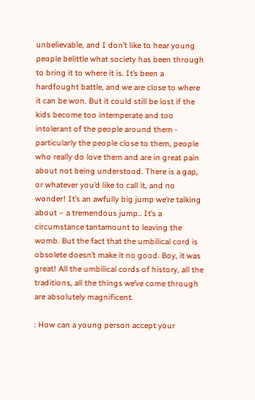unbelievable, and I don’t like to hear young people belittle what society has been through to bring it to where it is. It’s been a hardfought battle, and we are close to where it can be won. But it could still be lost if the kids become too intemperate and too intolerant of the people around them - particularly the people close to them, people who really do love them and are in great pain about not being understood. There is a gap, or whatever you’d like to call it, and no wonder! It’s an awfully big jump we’re talking about – a tremendous jump.. It’s a circumstance tantamount to leaving the womb. But the fact that the umbilical cord is obsolete doesn’t make it no good. Boy, it was great! All the umbilical cords of history, all the traditions, all the things we’ve come through are absolutely magnificent.

: How can a young person accept your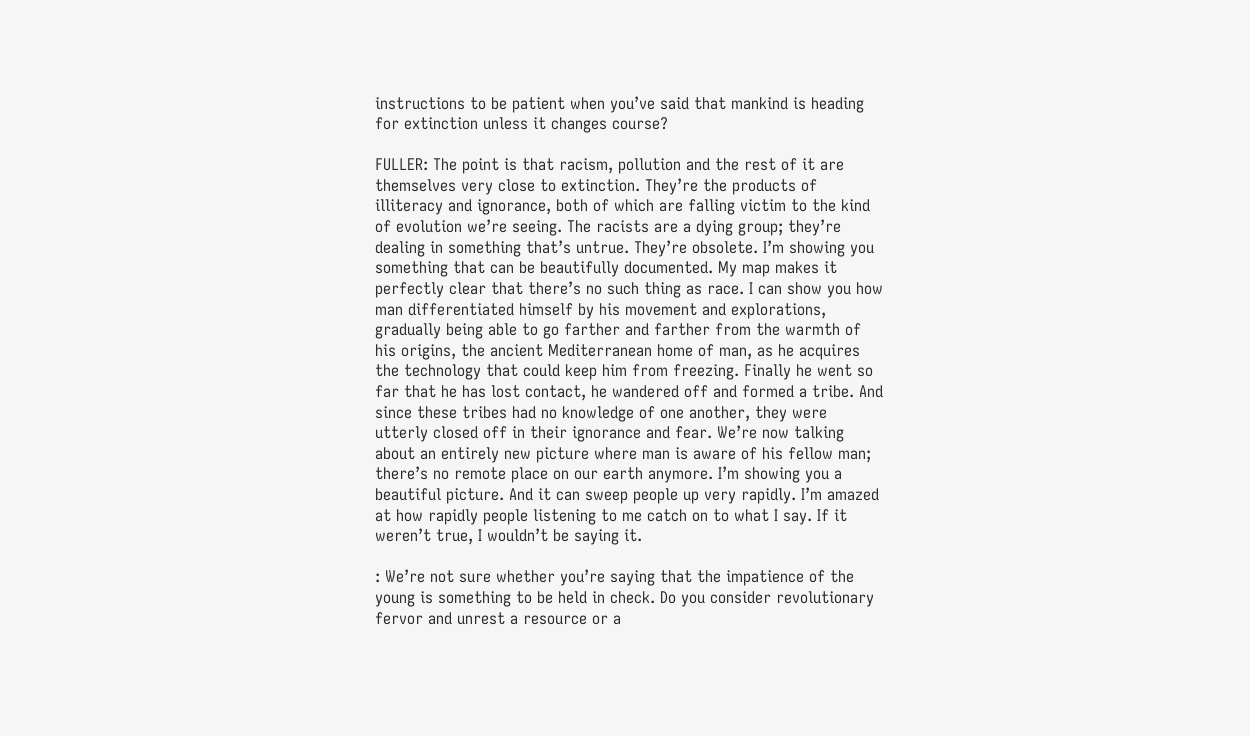instructions to be patient when you’ve said that mankind is heading for extinction unless it changes course?

FULLER: The point is that racism, pollution and the rest of it are themselves very close to extinction. They’re the products of illiteracy and ignorance, both of which are falling victim to the kind of evolution we’re seeing. The racists are a dying group; they’re dealing in something that’s untrue. They’re obsolete. I’m showing you something that can be beautifully documented. My map makes it perfectly clear that there’s no such thing as race. I can show you how man differentiated himself by his movement and explorations, gradually being able to go farther and farther from the warmth of his origins, the ancient Mediterranean home of man, as he acquires the technology that could keep him from freezing. Finally he went so far that he has lost contact, he wandered off and formed a tribe. And since these tribes had no knowledge of one another, they were utterly closed off in their ignorance and fear. We’re now talking about an entirely new picture where man is aware of his fellow man; there’s no remote place on our earth anymore. I’m showing you a beautiful picture. And it can sweep people up very rapidly. I’m amazed at how rapidly people listening to me catch on to what I say. If it weren’t true, I wouldn’t be saying it.

: We’re not sure whether you’re saying that the impatience of the young is something to be held in check. Do you consider revolutionary fervor and unrest a resource or a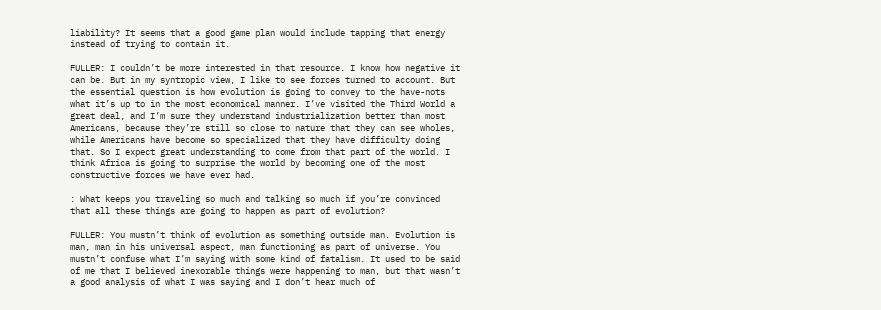liability? It seems that a good game plan would include tapping that energy instead of trying to contain it.

FULLER: I couldn’t be more interested in that resource. I know how negative it can be. But in my syntropic view, I like to see forces turned to account. But the essential question is how evolution is going to convey to the have-nots what it’s up to in the most economical manner. I’ve visited the Third World a great deal, and I’m sure they understand industrialization better than most Americans, because they’re still so close to nature that they can see wholes, while Americans have become so specialized that they have difficulty doing that. So I expect great understanding to come from that part of the world. I think Africa is going to surprise the world by becoming one of the most constructive forces we have ever had.

: What keeps you traveling so much and talking so much if you’re convinced that all these things are going to happen as part of evolution?

FULLER: You mustn’t think of evolution as something outside man. Evolution is man, man in his universal aspect, man functioning as part of universe. You mustn’t confuse what I’m saying with some kind of fatalism. It used to be said of me that I believed inexorable things were happening to man, but that wasn’t a good analysis of what I was saying and I don’t hear much of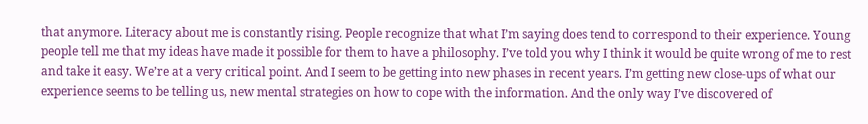that anymore. Literacy about me is constantly rising. People recognize that what I’m saying does tend to correspond to their experience. Young people tell me that my ideas have made it possible for them to have a philosophy. I’ve told you why I think it would be quite wrong of me to rest and take it easy. We’re at a very critical point. And I seem to be getting into new phases in recent years. I’m getting new close-ups of what our experience seems to be telling us, new mental strategies on how to cope with the information. And the only way I’ve discovered of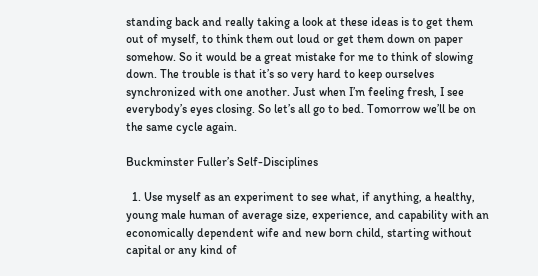standing back and really taking a look at these ideas is to get them out of myself, to think them out loud or get them down on paper somehow. So it would be a great mistake for me to think of slowing down. The trouble is that it’s so very hard to keep ourselves synchronized with one another. Just when I’m feeling fresh, I see everybody’s eyes closing. So let’s all go to bed. Tomorrow we’ll be on the same cycle again.

Buckminster Fuller’s Self-Disciplines

  1. Use myself as an experiment to see what, if anything, a healthy, young male human of average size, experience, and capability with an economically dependent wife and new born child, starting without capital or any kind of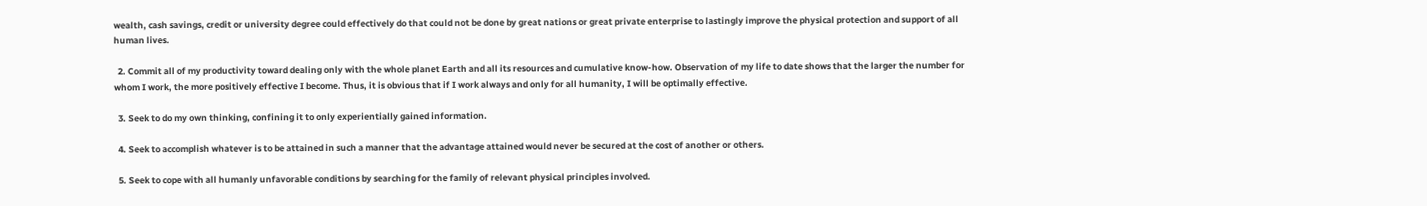wealth, cash savings, credit or university degree could effectively do that could not be done by great nations or great private enterprise to lastingly improve the physical protection and support of all human lives.

  2. Commit all of my productivity toward dealing only with the whole planet Earth and all its resources and cumulative know-how. Observation of my life to date shows that the larger the number for whom I work, the more positively effective I become. Thus, it is obvious that if I work always and only for all humanity, I will be optimally effective.

  3. Seek to do my own thinking, confining it to only experientially gained information.

  4. Seek to accomplish whatever is to be attained in such a manner that the advantage attained would never be secured at the cost of another or others.

  5. Seek to cope with all humanly unfavorable conditions by searching for the family of relevant physical principles involved.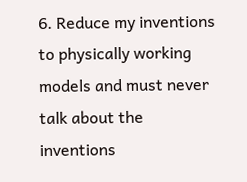6. Reduce my inventions to physically working models and must never talk about the inventions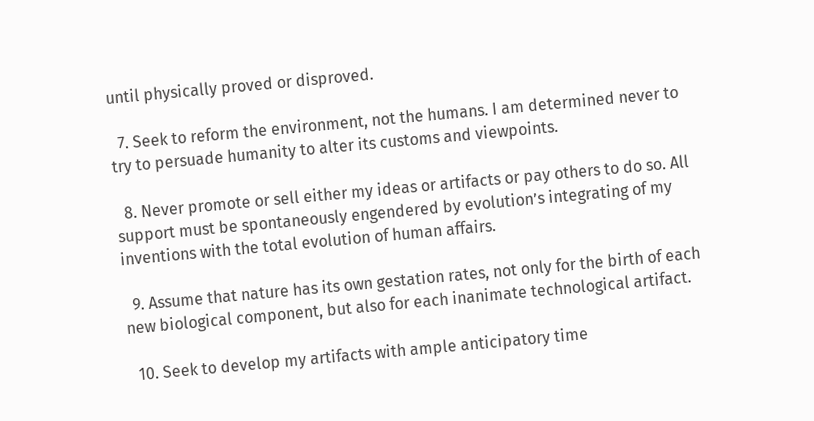until physically proved or disproved.

  7. Seek to reform the environment, not the humans. I am determined never to try to persuade humanity to alter its customs and viewpoints.

  8. Never promote or sell either my ideas or artifacts or pay others to do so. All support must be spontaneously engendered by evolution’s integrating of my inventions with the total evolution of human affairs.

  9. Assume that nature has its own gestation rates, not only for the birth of each new biological component, but also for each inanimate technological artifact.

  10. Seek to develop my artifacts with ample anticipatory time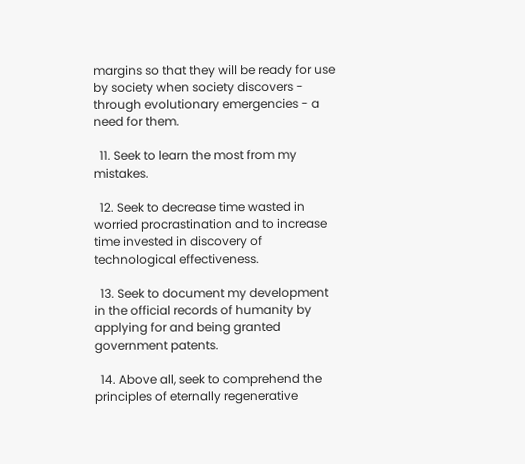margins so that they will be ready for use by society when society discovers - through evolutionary emergencies - a need for them.

  11. Seek to learn the most from my mistakes.

  12. Seek to decrease time wasted in worried procrastination and to increase time invested in discovery of technological effectiveness.

  13. Seek to document my development in the official records of humanity by applying for and being granted government patents.

  14. Above all, seek to comprehend the principles of eternally regenerative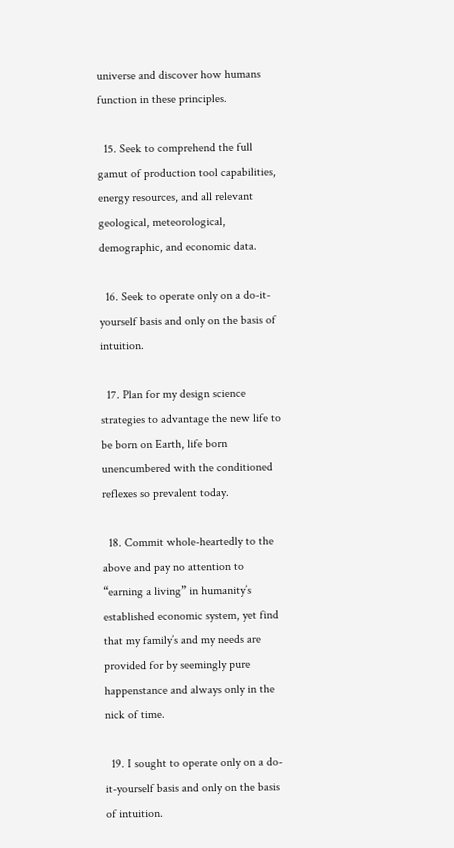universe and discover how humans function in these principles.

  15. Seek to comprehend the full gamut of production tool capabilities, energy resources, and all relevant geological, meteorological, demographic, and economic data.

  16. Seek to operate only on a do-it-yourself basis and only on the basis of intuition.

  17. Plan for my design science strategies to advantage the new life to be born on Earth, life born unencumbered with the conditioned reflexes so prevalent today.

  18. Commit whole-heartedly to the above and pay no attention to “earning a living” in humanity’s established economic system, yet find that my family’s and my needs are provided for by seemingly pure happenstance and always only in the nick of time.

  19. I sought to operate only on a do-it-yourself basis and only on the basis of intuition.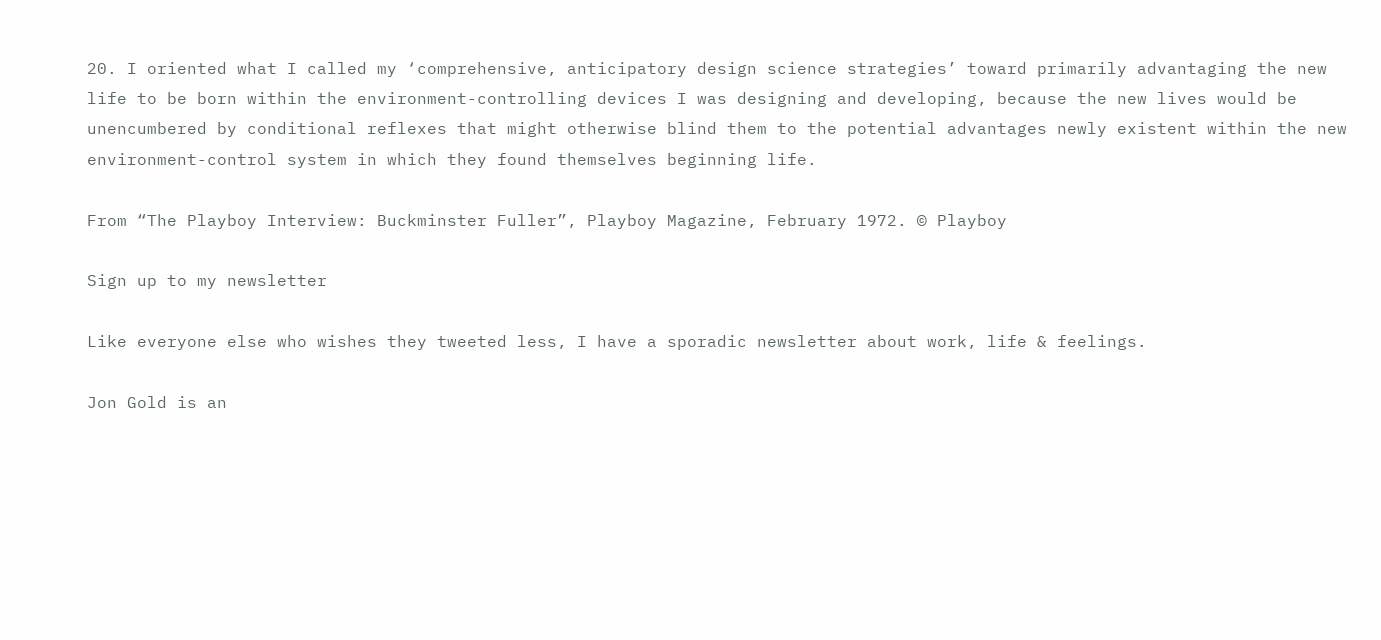20. I oriented what I called my ‘comprehensive, anticipatory design science strategies’ toward primarily advantaging the new life to be born within the environment-controlling devices I was designing and developing, because the new lives would be unencumbered by conditional reflexes that might otherwise blind them to the potential advantages newly existent within the new environment-control system in which they found themselves beginning life.

From “The Playboy Interview: Buckminster Fuller”, Playboy Magazine, February 1972. © Playboy

Sign up to my newsletter

Like everyone else who wishes they tweeted less, I have a sporadic newsletter about work, life & feelings.

Jon Gold is an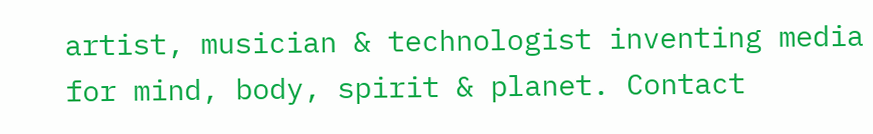artist, musician & technologist inventing media for mind, body, spirit & planet. Contact